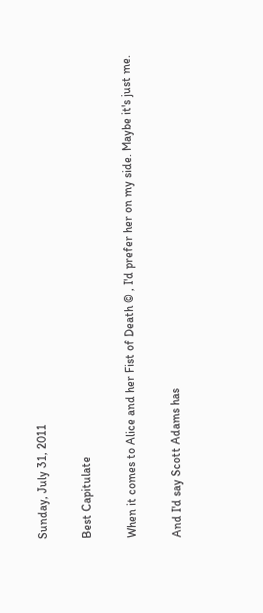Sunday, July 31, 2011

Best Capitulate

When it comes to Alice and her Fist of Death © , I'd prefer her on my side. Maybe it's just me.

And I'd say Scott Adams has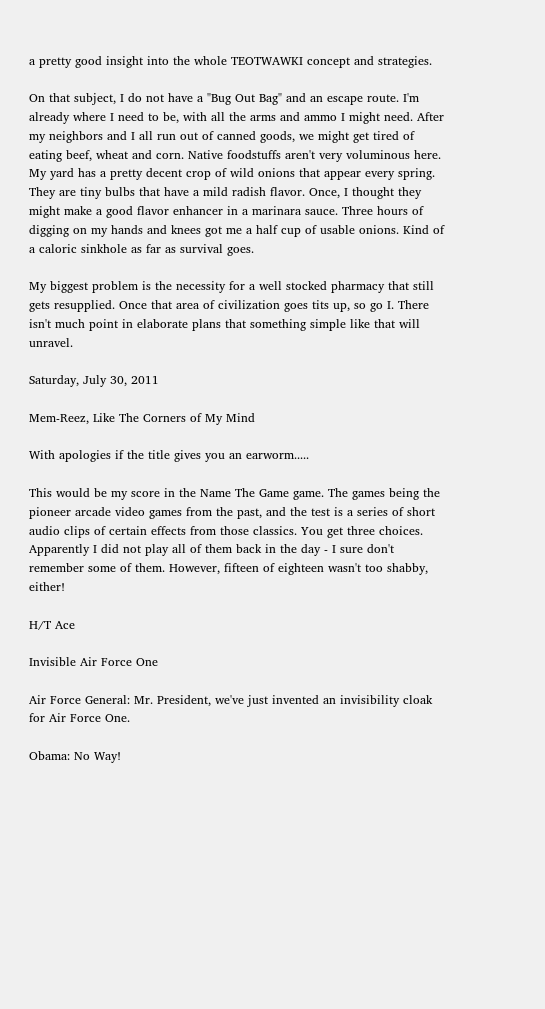a pretty good insight into the whole TEOTWAWKI concept and strategies.

On that subject, I do not have a "Bug Out Bag" and an escape route. I'm already where I need to be, with all the arms and ammo I might need. After my neighbors and I all run out of canned goods, we might get tired of eating beef, wheat and corn. Native foodstuffs aren't very voluminous here. My yard has a pretty decent crop of wild onions that appear every spring. They are tiny bulbs that have a mild radish flavor. Once, I thought they might make a good flavor enhancer in a marinara sauce. Three hours of digging on my hands and knees got me a half cup of usable onions. Kind of a caloric sinkhole as far as survival goes.

My biggest problem is the necessity for a well stocked pharmacy that still gets resupplied. Once that area of civilization goes tits up, so go I. There isn't much point in elaborate plans that something simple like that will unravel.

Saturday, July 30, 2011

Mem-Reez, Like The Corners of My Mind

With apologies if the title gives you an earworm.....

This would be my score in the Name The Game game. The games being the pioneer arcade video games from the past, and the test is a series of short audio clips of certain effects from those classics. You get three choices. Apparently I did not play all of them back in the day - I sure don't remember some of them. However, fifteen of eighteen wasn't too shabby, either!

H/T Ace

Invisible Air Force One

Air Force General: Mr. President, we've just invented an invisibility cloak for Air Force One.

Obama: No Way!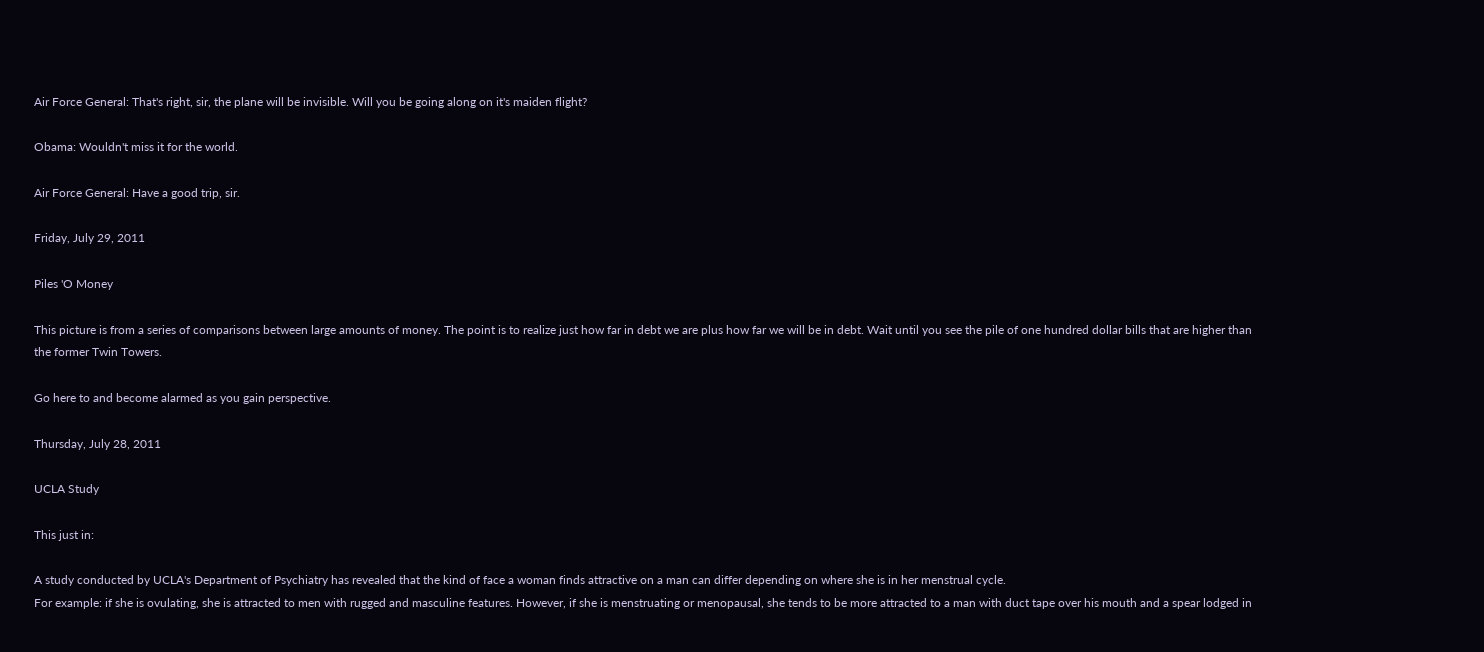Air Force General: That's right, sir, the plane will be invisible. Will you be going along on it's maiden flight?

Obama: Wouldn't miss it for the world.

Air Force General: Have a good trip, sir.

Friday, July 29, 2011

Piles 'O Money

This picture is from a series of comparisons between large amounts of money. The point is to realize just how far in debt we are plus how far we will be in debt. Wait until you see the pile of one hundred dollar bills that are higher than the former Twin Towers.

Go here to and become alarmed as you gain perspective.

Thursday, July 28, 2011

UCLA Study

This just in:

A study conducted by UCLA's Department of Psychiatry has revealed that the kind of face a woman finds attractive on a man can differ depending on where she is in her menstrual cycle.
For example: if she is ovulating, she is attracted to men with rugged and masculine features. However, if she is menstruating or menopausal, she tends to be more attracted to a man with duct tape over his mouth and a spear lodged in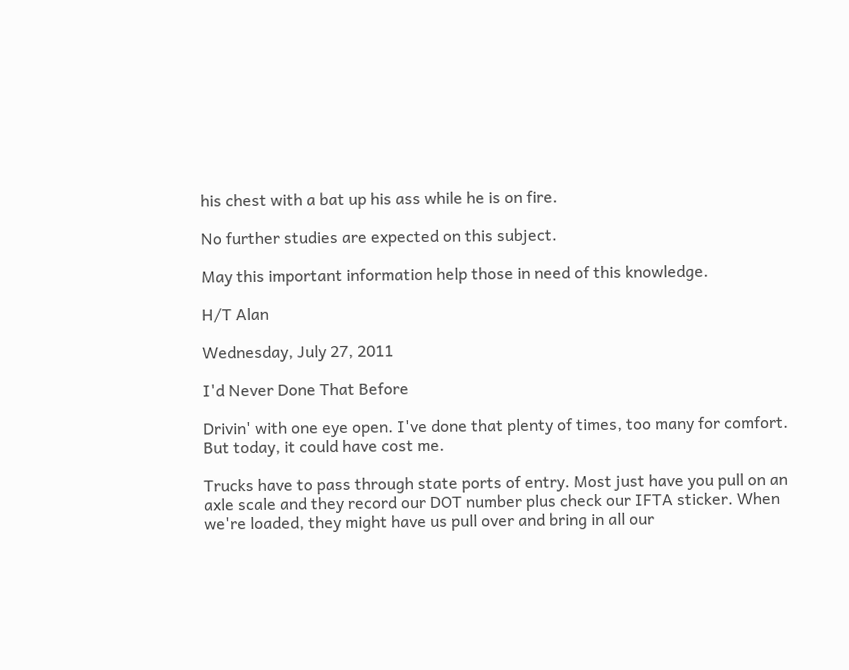his chest with a bat up his ass while he is on fire.

No further studies are expected on this subject.

May this important information help those in need of this knowledge.

H/T Alan

Wednesday, July 27, 2011

I'd Never Done That Before

Drivin' with one eye open. I've done that plenty of times, too many for comfort. But today, it could have cost me.

Trucks have to pass through state ports of entry. Most just have you pull on an axle scale and they record our DOT number plus check our IFTA sticker. When we're loaded, they might have us pull over and bring in all our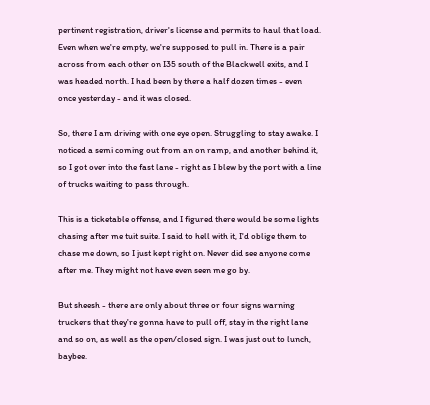pertinent registration, driver's license and permits to haul that load. Even when we're empty, we're supposed to pull in. There is a pair across from each other on I35 south of the Blackwell exits, and I was headed north. I had been by there a half dozen times - even once yesterday - and it was closed.

So, there I am driving with one eye open. Struggling to stay awake. I noticed a semi coming out from an on ramp, and another behind it, so I got over into the fast lane - right as I blew by the port with a line of trucks waiting to pass through.

This is a ticketable offense, and I figured there would be some lights chasing after me tuit suite. I said to hell with it, I'd oblige them to chase me down, so I just kept right on. Never did see anyone come after me. They might not have even seen me go by.

But sheesh - there are only about three or four signs warning truckers that they're gonna have to pull off, stay in the right lane and so on, as well as the open/closed sign. I was just out to lunch, baybee.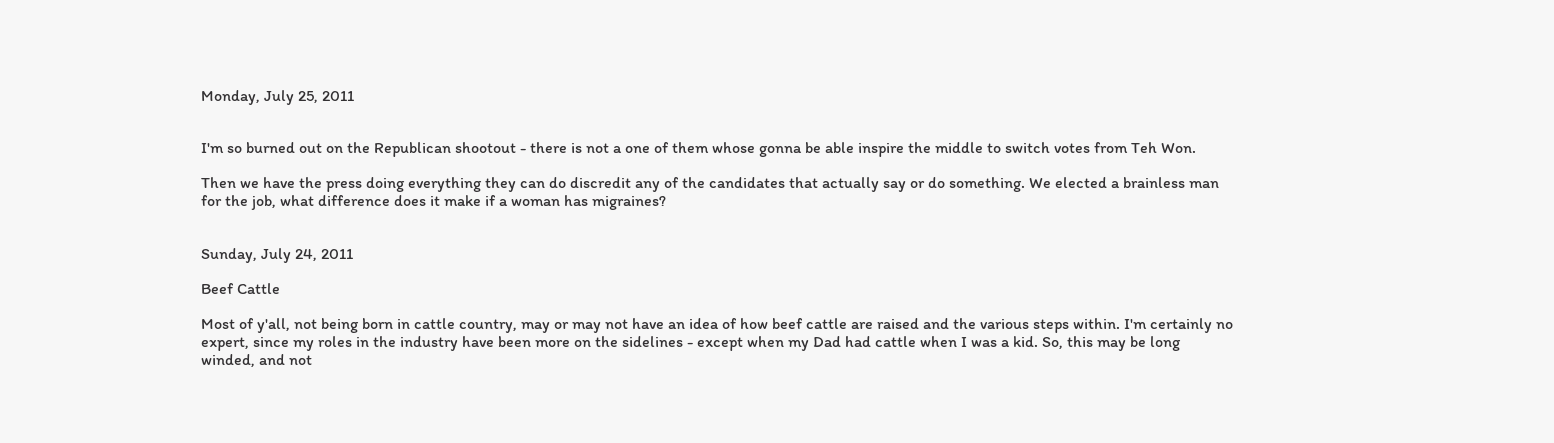Monday, July 25, 2011


I'm so burned out on the Republican shootout - there is not a one of them whose gonna be able inspire the middle to switch votes from Teh Won.

Then we have the press doing everything they can do discredit any of the candidates that actually say or do something. We elected a brainless man for the job, what difference does it make if a woman has migraines?


Sunday, July 24, 2011

Beef Cattle

Most of y'all, not being born in cattle country, may or may not have an idea of how beef cattle are raised and the various steps within. I'm certainly no expert, since my roles in the industry have been more on the sidelines - except when my Dad had cattle when I was a kid. So, this may be long winded, and not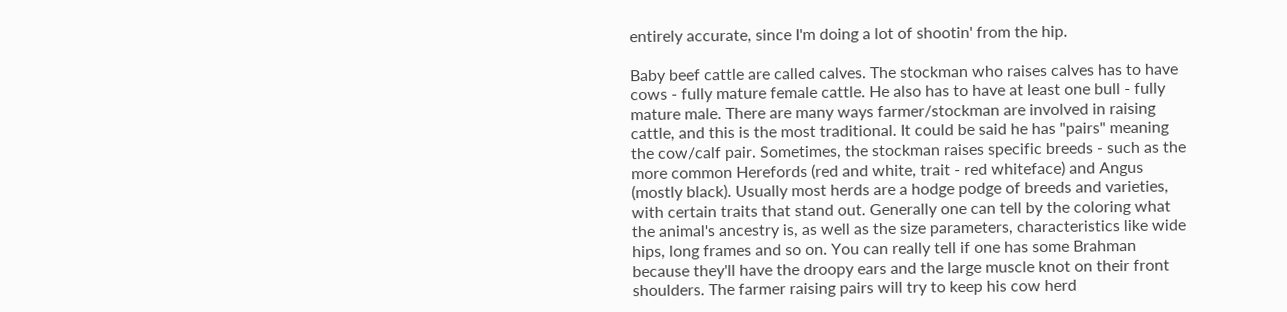entirely accurate, since I'm doing a lot of shootin' from the hip.

Baby beef cattle are called calves. The stockman who raises calves has to have cows - fully mature female cattle. He also has to have at least one bull - fully mature male. There are many ways farmer/stockman are involved in raising cattle, and this is the most traditional. It could be said he has "pairs" meaning the cow/calf pair. Sometimes, the stockman raises specific breeds - such as the more common Herefords (red and white, trait - red whiteface) and Angus (mostly black). Usually most herds are a hodge podge of breeds and varieties, with certain traits that stand out. Generally one can tell by the coloring what the animal's ancestry is, as well as the size parameters, characteristics like wide hips, long frames and so on. You can really tell if one has some Brahman because they'll have the droopy ears and the large muscle knot on their front shoulders. The farmer raising pairs will try to keep his cow herd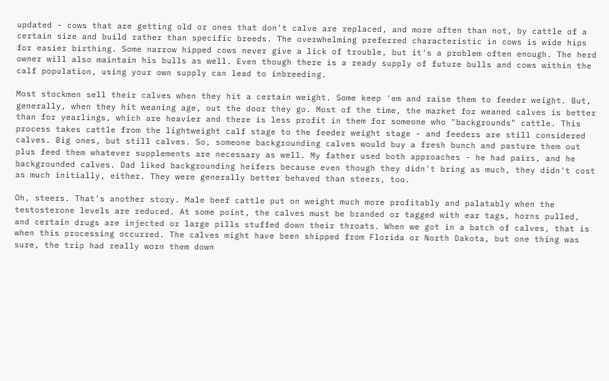updated - cows that are getting old or ones that don't calve are replaced, and more often than not, by cattle of a certain size and build rather than specific breeds. The overwhelming preferred characteristic in cows is wide hips for easier birthing. Some narrow hipped cows never give a lick of trouble, but it's a problem often enough. The herd owner will also maintain his bulls as well. Even though there is a ready supply of future bulls and cows within the calf population, using your own supply can lead to inbreeding.

Most stockmen sell their calves when they hit a certain weight. Some keep 'em and raise them to feeder weight. But, generally, when they hit weaning age, out the door they go. Most of the time, the market for weaned calves is better than for yearlings, which are heavier and there is less profit in them for someone who "backgrounds" cattle. This process takes cattle from the lightweight calf stage to the feeder weight stage - and feeders are still considered calves. Big ones, but still calves. So, someone backgrounding calves would buy a fresh bunch and pasture them out plus feed them whatever supplements are necessary as well. My father used both approaches - he had pairs, and he backgrounded calves. Dad liked backgrounding heifers because even though they didn't bring as much, they didn't cost as much initially, either. They were generally better behaved than steers, too.

Oh, steers. That's another story. Male beef cattle put on weight much more profitably and palatably when the testosterone levels are reduced. At some point, the calves must be branded or tagged with ear tags, horns pulled, and certain drugs are injected or large pills stuffed down their throats. When we got in a batch of calves, that is when this processing occurred. The calves might have been shipped from Florida or North Dakota, but one thing was sure, the trip had really worn them down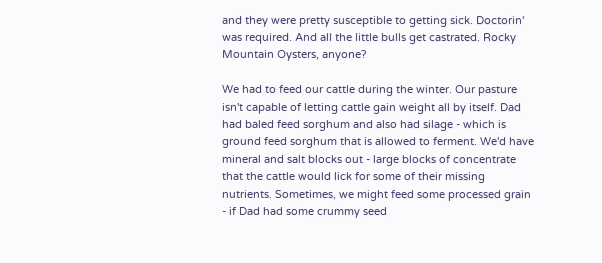and they were pretty susceptible to getting sick. Doctorin' was required. And all the little bulls get castrated. Rocky Mountain Oysters, anyone?

We had to feed our cattle during the winter. Our pasture isn't capable of letting cattle gain weight all by itself. Dad had baled feed sorghum and also had silage - which is ground feed sorghum that is allowed to ferment. We'd have mineral and salt blocks out - large blocks of concentrate that the cattle would lick for some of their missing nutrients. Sometimes, we might feed some processed grain - if Dad had some crummy seed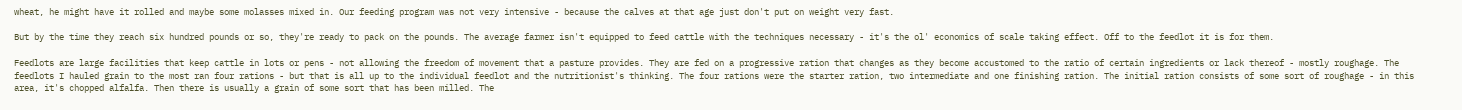wheat, he might have it rolled and maybe some molasses mixed in. Our feeding program was not very intensive - because the calves at that age just don't put on weight very fast.

But by the time they reach six hundred pounds or so, they're ready to pack on the pounds. The average farmer isn't equipped to feed cattle with the techniques necessary - it's the ol' economics of scale taking effect. Off to the feedlot it is for them.

Feedlots are large facilities that keep cattle in lots or pens - not allowing the freedom of movement that a pasture provides. They are fed on a progressive ration that changes as they become accustomed to the ratio of certain ingredients or lack thereof - mostly roughage. The feedlots I hauled grain to the most ran four rations - but that is all up to the individual feedlot and the nutritionist's thinking. The four rations were the starter ration, two intermediate and one finishing ration. The initial ration consists of some sort of roughage - in this area, it's chopped alfalfa. Then there is usually a grain of some sort that has been milled. The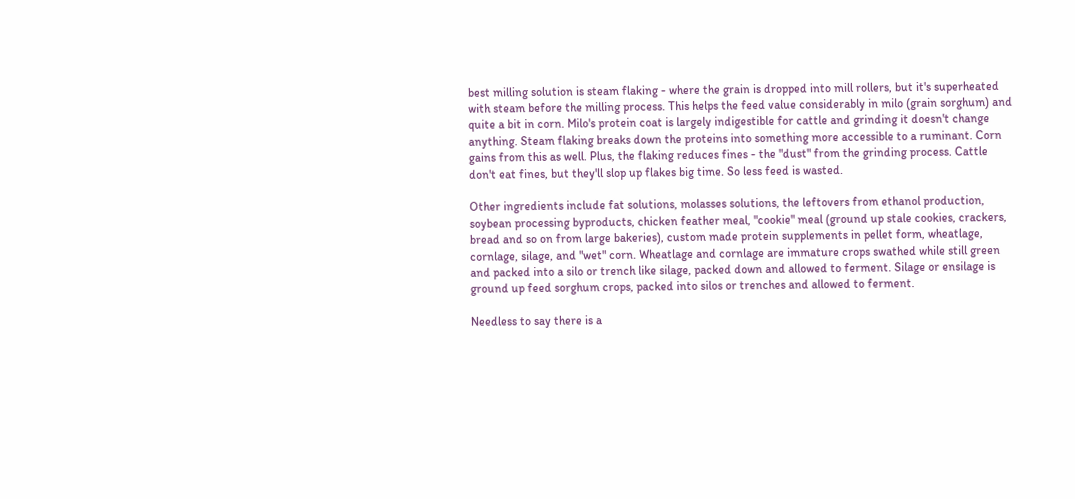best milling solution is steam flaking - where the grain is dropped into mill rollers, but it's superheated with steam before the milling process. This helps the feed value considerably in milo (grain sorghum) and quite a bit in corn. Milo's protein coat is largely indigestible for cattle and grinding it doesn't change anything. Steam flaking breaks down the proteins into something more accessible to a ruminant. Corn gains from this as well. Plus, the flaking reduces fines - the "dust" from the grinding process. Cattle don't eat fines, but they'll slop up flakes big time. So less feed is wasted.

Other ingredients include fat solutions, molasses solutions, the leftovers from ethanol production, soybean processing byproducts, chicken feather meal, "cookie" meal (ground up stale cookies, crackers, bread and so on from large bakeries), custom made protein supplements in pellet form, wheatlage, cornlage, silage, and "wet" corn. Wheatlage and cornlage are immature crops swathed while still green and packed into a silo or trench like silage, packed down and allowed to ferment. Silage or ensilage is ground up feed sorghum crops, packed into silos or trenches and allowed to ferment.

Needless to say there is a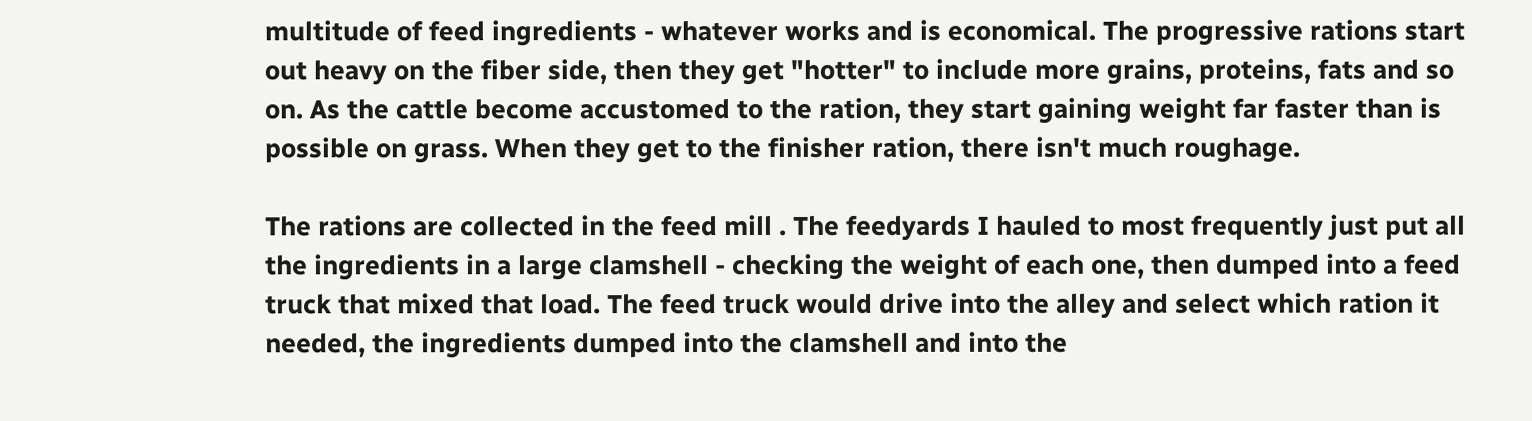multitude of feed ingredients - whatever works and is economical. The progressive rations start out heavy on the fiber side, then they get "hotter" to include more grains, proteins, fats and so on. As the cattle become accustomed to the ration, they start gaining weight far faster than is possible on grass. When they get to the finisher ration, there isn't much roughage.

The rations are collected in the feed mill . The feedyards I hauled to most frequently just put all the ingredients in a large clamshell - checking the weight of each one, then dumped into a feed truck that mixed that load. The feed truck would drive into the alley and select which ration it needed, the ingredients dumped into the clamshell and into the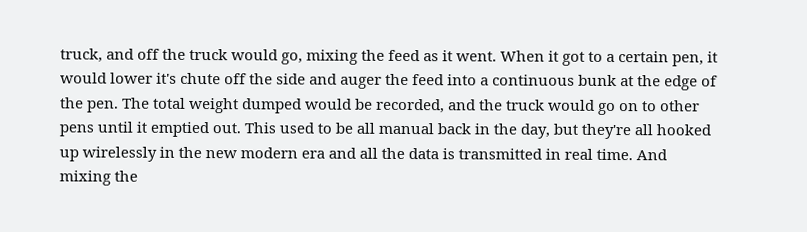truck, and off the truck would go, mixing the feed as it went. When it got to a certain pen, it would lower it's chute off the side and auger the feed into a continuous bunk at the edge of the pen. The total weight dumped would be recorded, and the truck would go on to other pens until it emptied out. This used to be all manual back in the day, but they're all hooked up wirelessly in the new modern era and all the data is transmitted in real time. And mixing the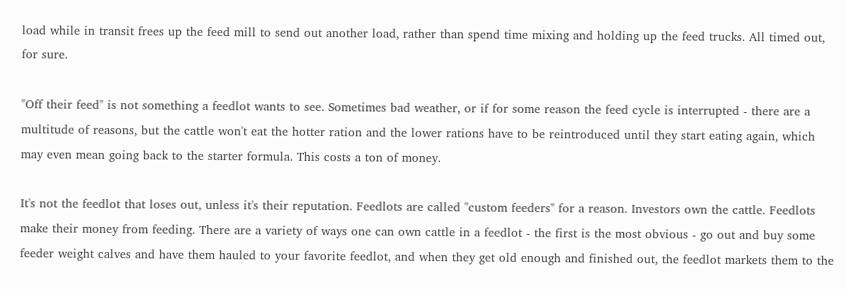load while in transit frees up the feed mill to send out another load, rather than spend time mixing and holding up the feed trucks. All timed out, for sure.

"Off their feed" is not something a feedlot wants to see. Sometimes bad weather, or if for some reason the feed cycle is interrupted - there are a multitude of reasons, but the cattle won't eat the hotter ration and the lower rations have to be reintroduced until they start eating again, which may even mean going back to the starter formula. This costs a ton of money.

It's not the feedlot that loses out, unless it's their reputation. Feedlots are called "custom feeders" for a reason. Investors own the cattle. Feedlots make their money from feeding. There are a variety of ways one can own cattle in a feedlot - the first is the most obvious - go out and buy some feeder weight calves and have them hauled to your favorite feedlot, and when they get old enough and finished out, the feedlot markets them to the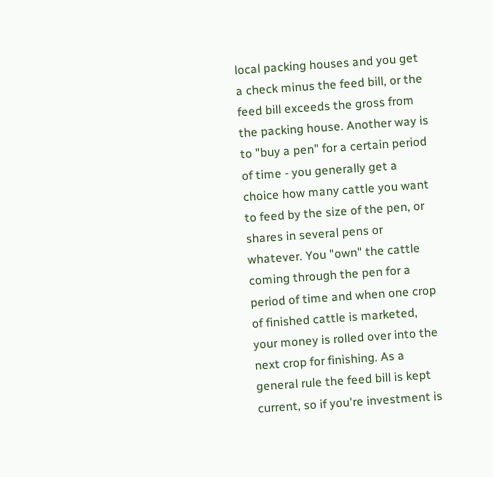local packing houses and you get a check minus the feed bill, or the feed bill exceeds the gross from the packing house. Another way is to "buy a pen" for a certain period of time - you generally get a choice how many cattle you want to feed by the size of the pen, or shares in several pens or whatever. You "own" the cattle coming through the pen for a period of time and when one crop of finished cattle is marketed, your money is rolled over into the next crop for finishing. As a general rule the feed bill is kept current, so if you're investment is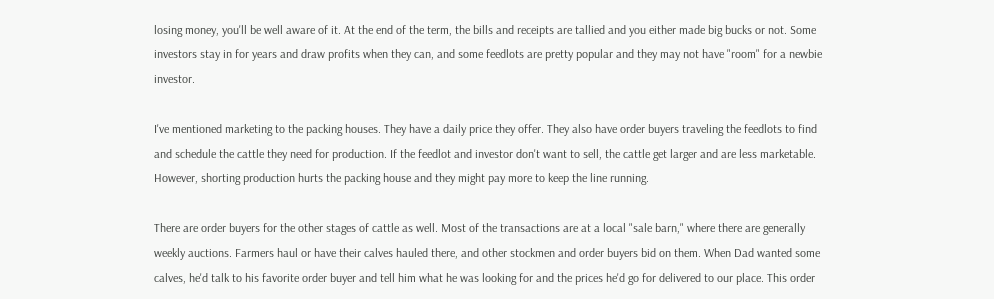losing money, you'll be well aware of it. At the end of the term, the bills and receipts are tallied and you either made big bucks or not. Some investors stay in for years and draw profits when they can, and some feedlots are pretty popular and they may not have "room" for a newbie investor.

I've mentioned marketing to the packing houses. They have a daily price they offer. They also have order buyers traveling the feedlots to find and schedule the cattle they need for production. If the feedlot and investor don't want to sell, the cattle get larger and are less marketable. However, shorting production hurts the packing house and they might pay more to keep the line running.

There are order buyers for the other stages of cattle as well. Most of the transactions are at a local "sale barn," where there are generally weekly auctions. Farmers haul or have their calves hauled there, and other stockmen and order buyers bid on them. When Dad wanted some calves, he'd talk to his favorite order buyer and tell him what he was looking for and the prices he'd go for delivered to our place. This order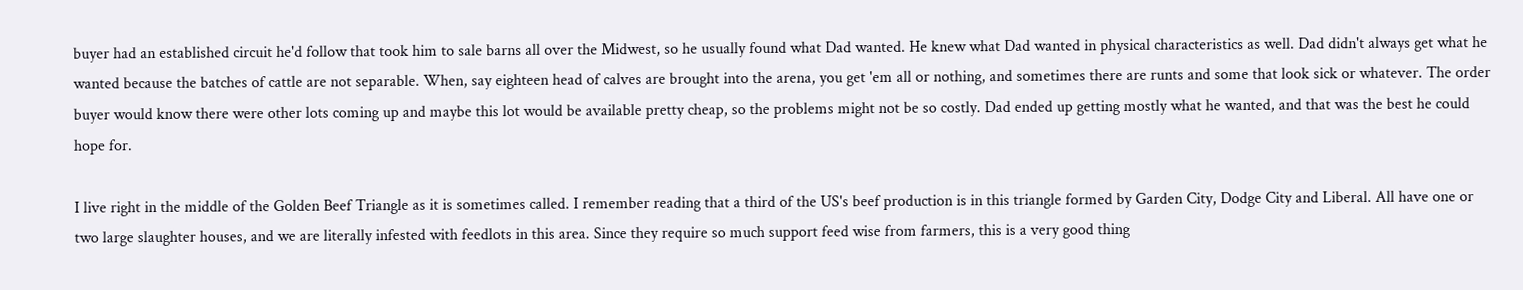buyer had an established circuit he'd follow that took him to sale barns all over the Midwest, so he usually found what Dad wanted. He knew what Dad wanted in physical characteristics as well. Dad didn't always get what he wanted because the batches of cattle are not separable. When, say eighteen head of calves are brought into the arena, you get 'em all or nothing, and sometimes there are runts and some that look sick or whatever. The order buyer would know there were other lots coming up and maybe this lot would be available pretty cheap, so the problems might not be so costly. Dad ended up getting mostly what he wanted, and that was the best he could hope for.

I live right in the middle of the Golden Beef Triangle as it is sometimes called. I remember reading that a third of the US's beef production is in this triangle formed by Garden City, Dodge City and Liberal. All have one or two large slaughter houses, and we are literally infested with feedlots in this area. Since they require so much support feed wise from farmers, this is a very good thing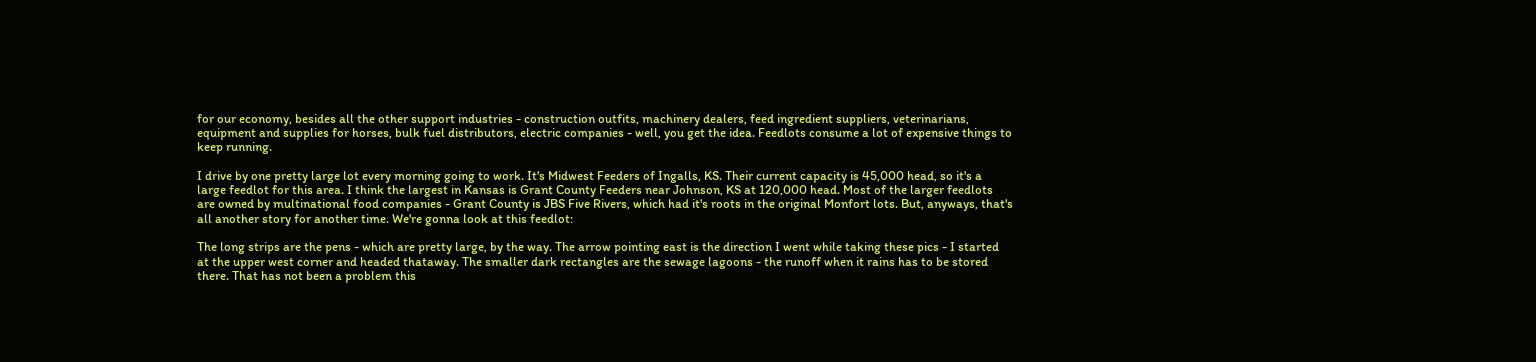for our economy, besides all the other support industries - construction outfits, machinery dealers, feed ingredient suppliers, veterinarians, equipment and supplies for horses, bulk fuel distributors, electric companies - well, you get the idea. Feedlots consume a lot of expensive things to keep running.

I drive by one pretty large lot every morning going to work. It's Midwest Feeders of Ingalls, KS. Their current capacity is 45,000 head, so it's a large feedlot for this area. I think the largest in Kansas is Grant County Feeders near Johnson, KS at 120,000 head. Most of the larger feedlots are owned by multinational food companies - Grant County is JBS Five Rivers, which had it's roots in the original Monfort lots. But, anyways, that's all another story for another time. We're gonna look at this feedlot:

The long strips are the pens - which are pretty large, by the way. The arrow pointing east is the direction I went while taking these pics - I started at the upper west corner and headed thataway. The smaller dark rectangles are the sewage lagoons - the runoff when it rains has to be stored there. That has not been a problem this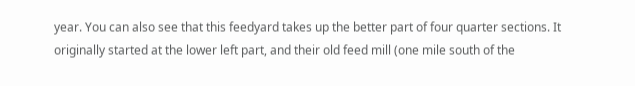year. You can also see that this feedyard takes up the better part of four quarter sections. It originally started at the lower left part, and their old feed mill (one mile south of the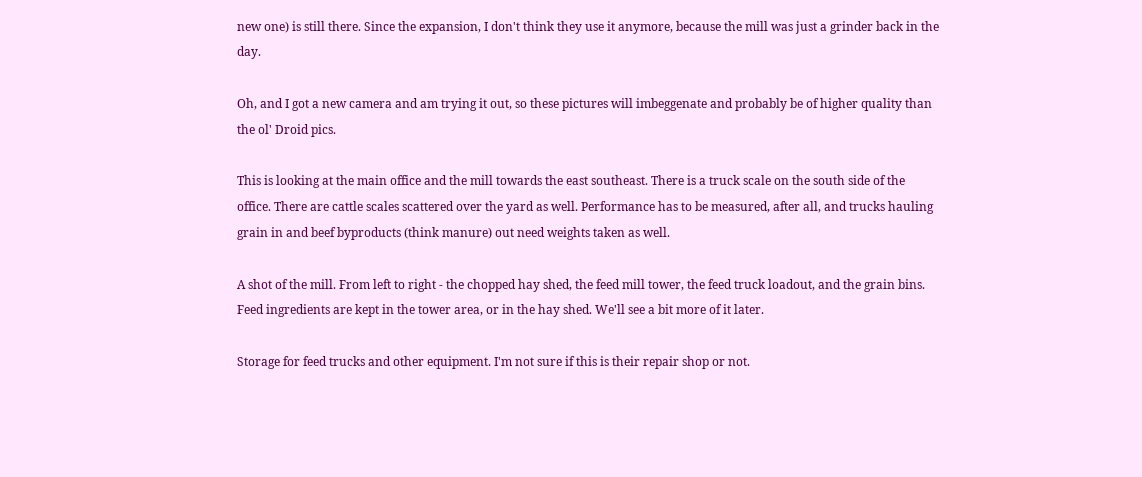new one) is still there. Since the expansion, I don't think they use it anymore, because the mill was just a grinder back in the day.

Oh, and I got a new camera and am trying it out, so these pictures will imbeggenate and probably be of higher quality than the ol' Droid pics.

This is looking at the main office and the mill towards the east southeast. There is a truck scale on the south side of the office. There are cattle scales scattered over the yard as well. Performance has to be measured, after all, and trucks hauling grain in and beef byproducts (think manure) out need weights taken as well.

A shot of the mill. From left to right - the chopped hay shed, the feed mill tower, the feed truck loadout, and the grain bins. Feed ingredients are kept in the tower area, or in the hay shed. We'll see a bit more of it later.

Storage for feed trucks and other equipment. I'm not sure if this is their repair shop or not.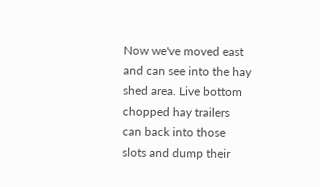Now we've moved east and can see into the hay shed area. Live bottom chopped hay trailers can back into those slots and dump their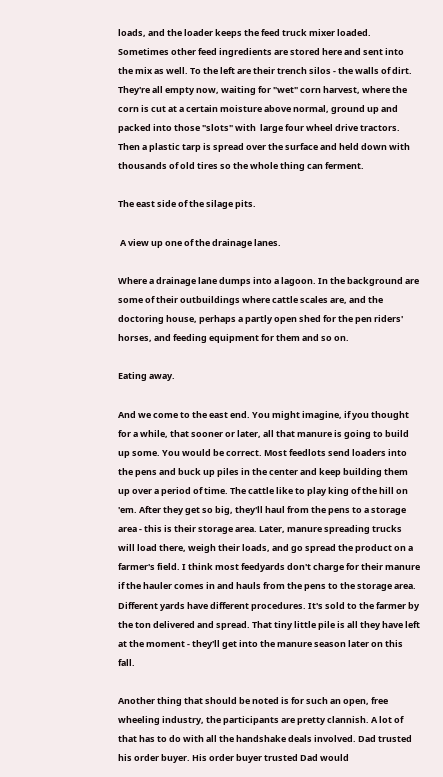loads, and the loader keeps the feed truck mixer loaded. Sometimes other feed ingredients are stored here and sent into the mix as well. To the left are their trench silos - the walls of dirt. They're all empty now, waiting for "wet" corn harvest, where the corn is cut at a certain moisture above normal, ground up and packed into those "slots" with  large four wheel drive tractors. Then a plastic tarp is spread over the surface and held down with thousands of old tires so the whole thing can ferment.

The east side of the silage pits.

 A view up one of the drainage lanes.

Where a drainage lane dumps into a lagoon. In the background are some of their outbuildings where cattle scales are, and the doctoring house, perhaps a partly open shed for the pen riders' horses, and feeding equipment for them and so on.

Eating away.

And we come to the east end. You might imagine, if you thought for a while, that sooner or later, all that manure is going to build up some. You would be correct. Most feedlots send loaders into the pens and buck up piles in the center and keep building them up over a period of time. The cattle like to play king of the hill on 'em. After they get so big, they'll haul from the pens to a storage area - this is their storage area. Later, manure spreading trucks will load there, weigh their loads, and go spread the product on a farmer's field. I think most feedyards don't charge for their manure if the hauler comes in and hauls from the pens to the storage area. Different yards have different procedures. It's sold to the farmer by the ton delivered and spread. That tiny little pile is all they have left at the moment - they'll get into the manure season later on this fall.

Another thing that should be noted is for such an open, free wheeling industry, the participants are pretty clannish. A lot of that has to do with all the handshake deals involved. Dad trusted his order buyer. His order buyer trusted Dad would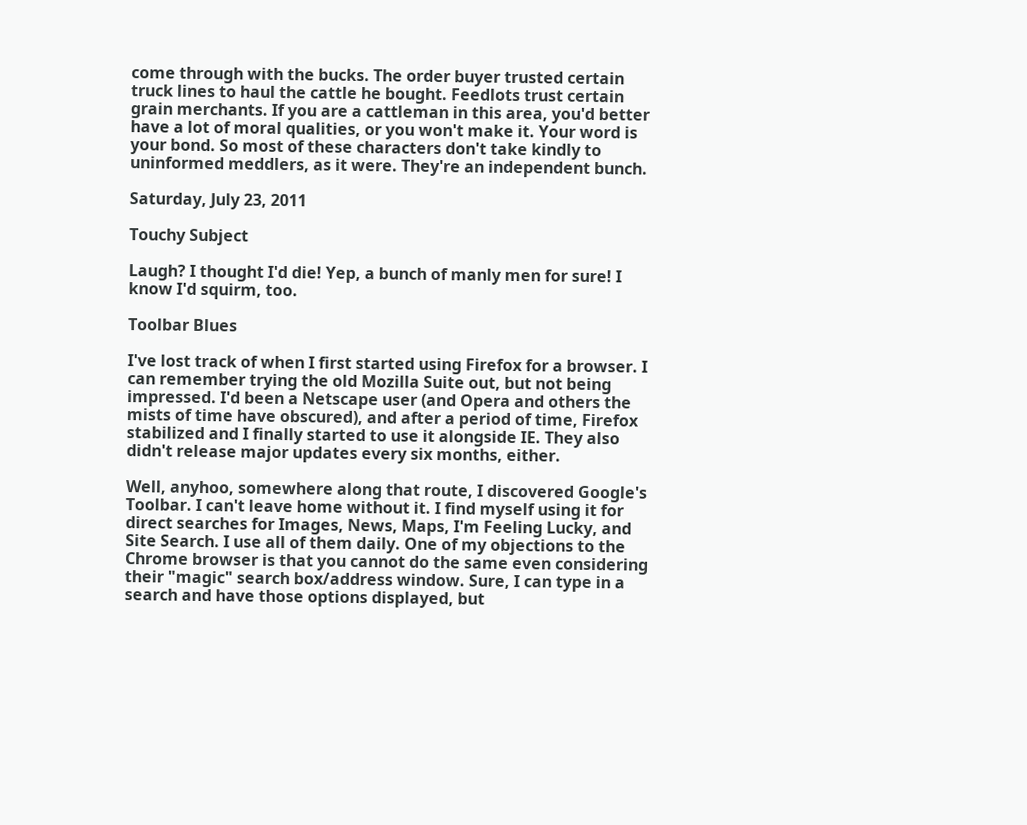come through with the bucks. The order buyer trusted certain truck lines to haul the cattle he bought. Feedlots trust certain grain merchants. If you are a cattleman in this area, you'd better have a lot of moral qualities, or you won't make it. Your word is your bond. So most of these characters don't take kindly to uninformed meddlers, as it were. They're an independent bunch.

Saturday, July 23, 2011

Touchy Subject

Laugh? I thought I'd die! Yep, a bunch of manly men for sure! I know I'd squirm, too.

Toolbar Blues

I've lost track of when I first started using Firefox for a browser. I can remember trying the old Mozilla Suite out, but not being impressed. I'd been a Netscape user (and Opera and others the mists of time have obscured), and after a period of time, Firefox stabilized and I finally started to use it alongside IE. They also didn't release major updates every six months, either.

Well, anyhoo, somewhere along that route, I discovered Google's Toolbar. I can't leave home without it. I find myself using it for direct searches for Images, News, Maps, I'm Feeling Lucky, and Site Search. I use all of them daily. One of my objections to the Chrome browser is that you cannot do the same even considering their "magic" search box/address window. Sure, I can type in a search and have those options displayed, but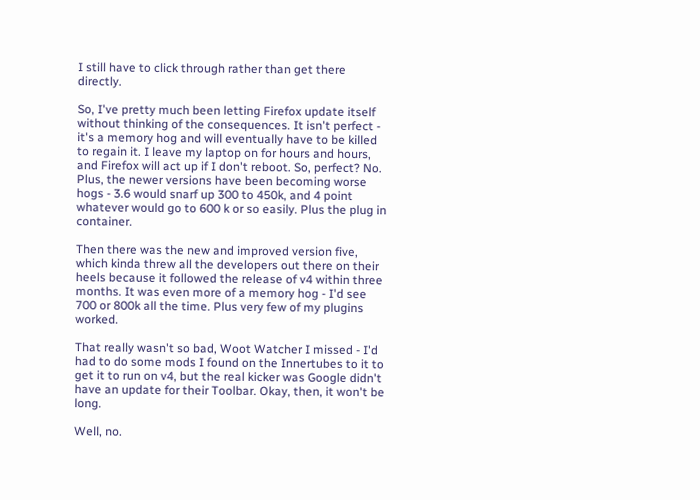I still have to click through rather than get there directly.

So, I've pretty much been letting Firefox update itself without thinking of the consequences. It isn't perfect - it's a memory hog and will eventually have to be killed to regain it. I leave my laptop on for hours and hours, and Firefox will act up if I don't reboot. So, perfect? No. Plus, the newer versions have been becoming worse hogs - 3.6 would snarf up 300 to 450k, and 4 point whatever would go to 600 k or so easily. Plus the plug in container.

Then there was the new and improved version five, which kinda threw all the developers out there on their heels because it followed the release of v4 within three months. It was even more of a memory hog - I'd see 700 or 800k all the time. Plus very few of my plugins worked.

That really wasn't so bad, Woot Watcher I missed - I'd had to do some mods I found on the Innertubes to it to get it to run on v4, but the real kicker was Google didn't have an update for their Toolbar. Okay, then, it won't be long.

Well, no.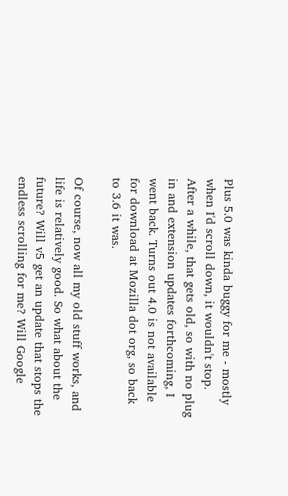Plus 5.0 was kinda buggy for me - mostly when I'd scroll down, it wouldn't stop. After a while, that gets old, so with no plug in and extension updates forthcoming, I went back. Turns out 4.0 is not available for download at Mozilla dot org, so back to 3.6 it was.

Of course, now all my old stuff works, and life is relatively good. So what about the future? Will v5 get an update that stops the endless scrolling for me? Will Google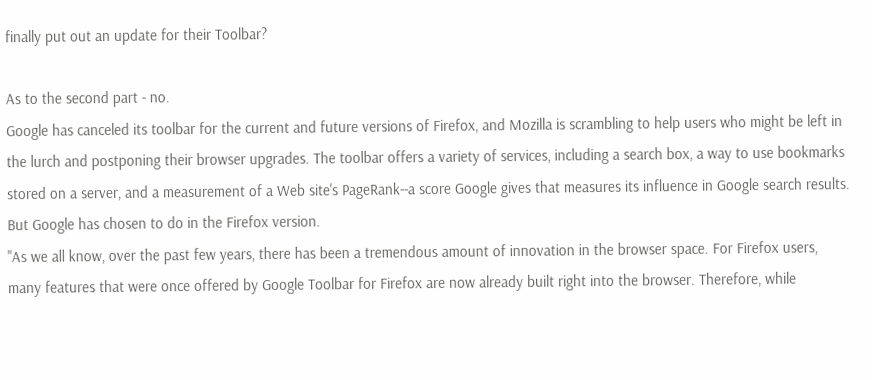finally put out an update for their Toolbar?

As to the second part - no.
Google has canceled its toolbar for the current and future versions of Firefox, and Mozilla is scrambling to help users who might be left in the lurch and postponing their browser upgrades. The toolbar offers a variety of services, including a search box, a way to use bookmarks stored on a server, and a measurement of a Web site's PageRank--a score Google gives that measures its influence in Google search results. But Google has chosen to do in the Firefox version.
"As we all know, over the past few years, there has been a tremendous amount of innovation in the browser space. For Firefox users, many features that were once offered by Google Toolbar for Firefox are now already built right into the browser. Therefore, while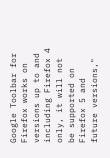Google Toolbar for Firefox works on versions up to and including Firefox 4 only, it will not be supported on Firefox 5 and future versions,"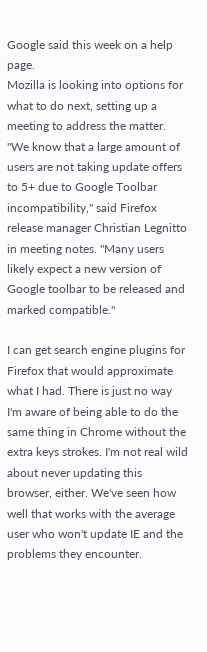Google said this week on a help page.
Mozilla is looking into options for what to do next, setting up a meeting to address the matter.
"We know that a large amount of users are not taking update offers to 5+ due to Google Toolbar incompatibility," said Firefox release manager Christian Legnitto in meeting notes. "Many users likely expect a new version of Google toolbar to be released and marked compatible."

I can get search engine plugins for Firefox that would approximate what I had. There is just no way I'm aware of being able to do the same thing in Chrome without the extra keys strokes. I'm not real wild about never updating this browser, either. We've seen how well that works with the average user who won't update IE and the problems they encounter.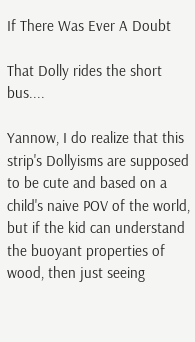If There Was Ever A Doubt

That Dolly rides the short bus....

Yannow, I do realize that this strip's Dollyisms are supposed to be cute and based on a child's naive POV of the world, but if the kid can understand the buoyant properties of wood, then just seeing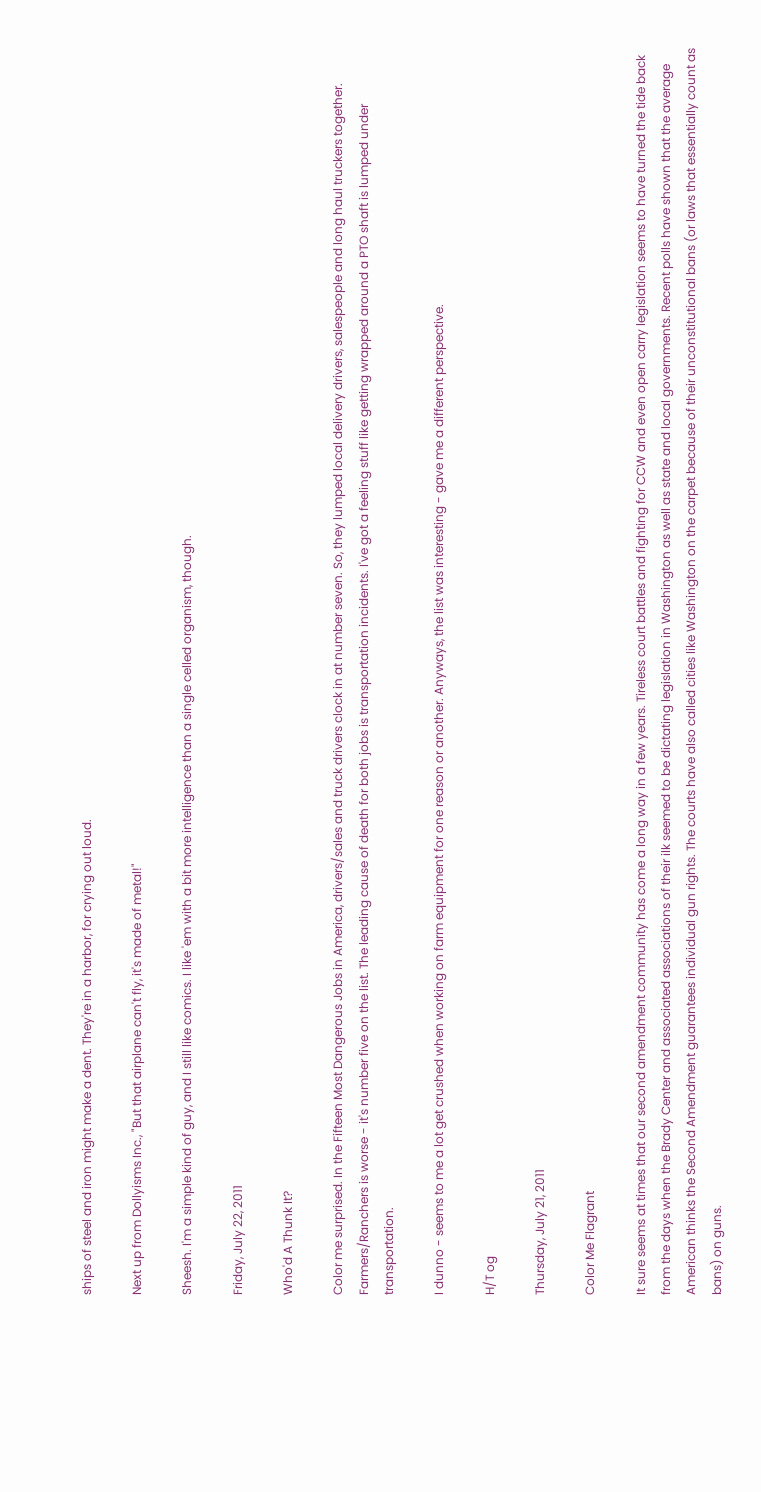ships of steel and iron might make a dent. They're in a harbor, for crying out loud.

Next up from Dollyisms Inc., "But that airplane can't fly, it's made of metal!"

Sheesh. I'm a simple kind of guy, and I still like comics. I like 'em with a bit more intelligence than a single celled organism, though.

Friday, July 22, 2011

Who'd A Thunk It?

Color me surprised. In the Fifteen Most Dangerous Jobs in America, drivers/sales and truck drivers clock in at number seven. So, they lumped local delivery drivers, salespeople and long haul truckers together. Farmers/Ranchers is worse - it's number five on the list. The leading cause of death for both jobs is transportation incidents. I've got a feeling stuff like getting wrapped around a PTO shaft is lumped under transportation.

I dunno - seems to me a lot get crushed when working on farm equipment for one reason or another. Anyways, the list was interesting - gave me a different perspective.

H/T og

Thursday, July 21, 2011

Color Me Flagrant

It sure seems at times that our second amendment community has come a long way in a few years. Tireless court battles and fighting for CCW and even open carry legislation seems to have turned the tide back from the days when the Brady Center and associated associations of their ilk seemed to be dictating legislation in Washington as well as state and local governments. Recent polls have shown that the average American thinks the Second Amendment guarantees individual gun rights. The courts have also called cities like Washington on the carpet because of their unconstitutional bans (or laws that essentially count as bans) on guns.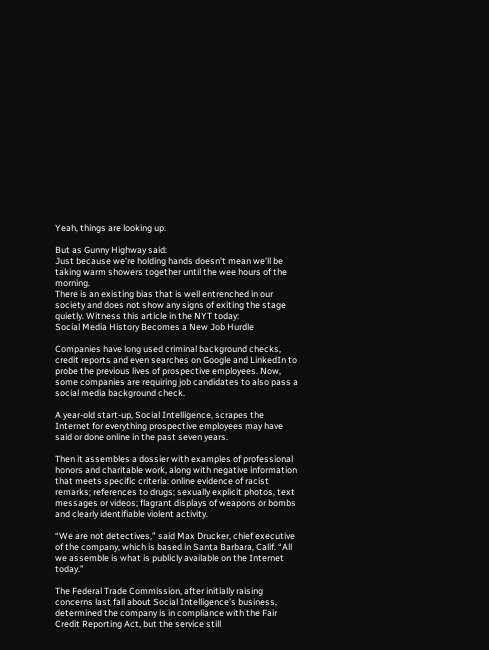Yeah, things are looking up.

But as Gunny Highway said:
Just because we're holding hands doesn't mean we'll be taking warm showers together until the wee hours of the morning.
There is an existing bias that is well entrenched in our society and does not show any signs of exiting the stage quietly. Witness this article in the NYT today:
Social Media History Becomes a New Job Hurdle

Companies have long used criminal background checks, credit reports and even searches on Google and LinkedIn to probe the previous lives of prospective employees. Now, some companies are requiring job candidates to also pass a social media background check.

A year-old start-up, Social Intelligence, scrapes the Internet for everything prospective employees may have said or done online in the past seven years.

Then it assembles a dossier with examples of professional honors and charitable work, along with negative information that meets specific criteria: online evidence of racist remarks; references to drugs; sexually explicit photos, text messages or videos; flagrant displays of weapons or bombs and clearly identifiable violent activity.

“We are not detectives,” said Max Drucker, chief executive of the company, which is based in Santa Barbara, Calif. “All we assemble is what is publicly available on the Internet today.”

The Federal Trade Commission, after initially raising concerns last fall about Social Intelligence’s business, determined the company is in compliance with the Fair Credit Reporting Act, but the service still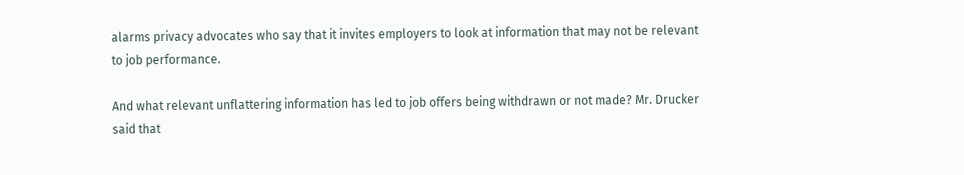alarms privacy advocates who say that it invites employers to look at information that may not be relevant to job performance.

And what relevant unflattering information has led to job offers being withdrawn or not made? Mr. Drucker said that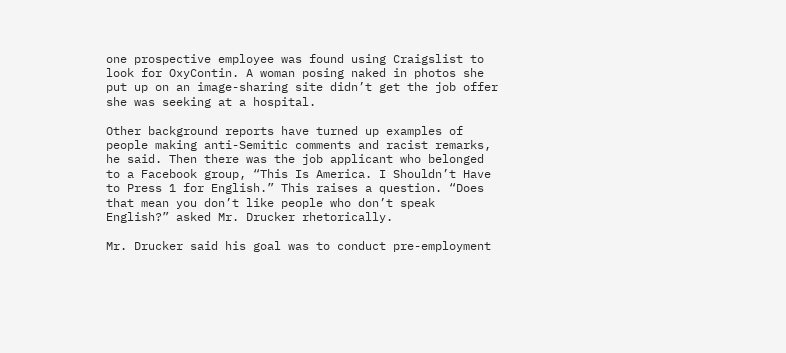one prospective employee was found using Craigslist to look for OxyContin. A woman posing naked in photos she put up on an image-sharing site didn’t get the job offer she was seeking at a hospital.

Other background reports have turned up examples of people making anti-Semitic comments and racist remarks, he said. Then there was the job applicant who belonged to a Facebook group, “This Is America. I Shouldn’t Have to Press 1 for English.” This raises a question. “Does that mean you don’t like people who don’t speak English?” asked Mr. Drucker rhetorically.

Mr. Drucker said his goal was to conduct pre-employment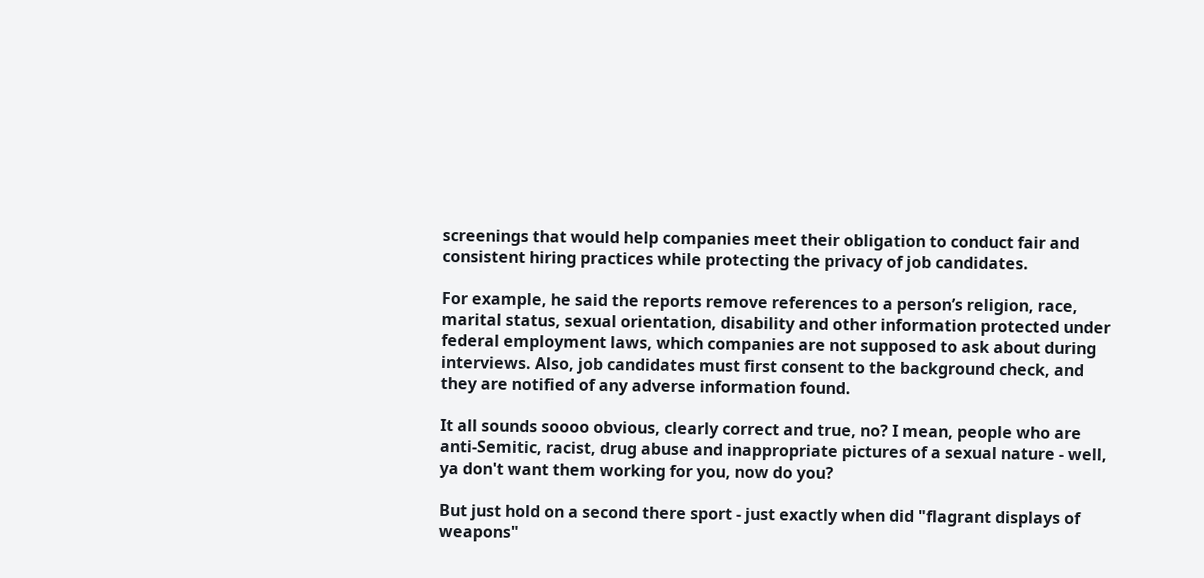screenings that would help companies meet their obligation to conduct fair and consistent hiring practices while protecting the privacy of job candidates.

For example, he said the reports remove references to a person’s religion, race, marital status, sexual orientation, disability and other information protected under federal employment laws, which companies are not supposed to ask about during interviews. Also, job candidates must first consent to the background check, and they are notified of any adverse information found.

It all sounds soooo obvious, clearly correct and true, no? I mean, people who are anti-Semitic, racist, drug abuse and inappropriate pictures of a sexual nature - well, ya don't want them working for you, now do you?

But just hold on a second there sport - just exactly when did "flagrant displays of weapons"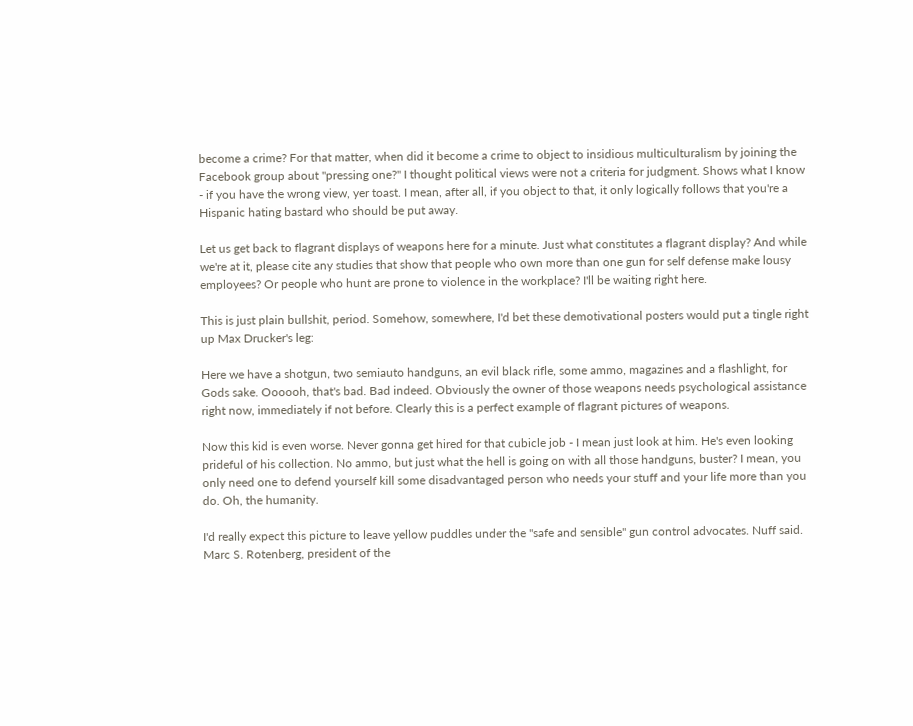become a crime? For that matter, when did it become a crime to object to insidious multiculturalism by joining the Facebook group about "pressing one?" I thought political views were not a criteria for judgment. Shows what I know - if you have the wrong view, yer toast. I mean, after all, if you object to that, it only logically follows that you're a Hispanic hating bastard who should be put away.

Let us get back to flagrant displays of weapons here for a minute. Just what constitutes a flagrant display? And while we're at it, please cite any studies that show that people who own more than one gun for self defense make lousy employees? Or people who hunt are prone to violence in the workplace? I'll be waiting right here.

This is just plain bullshit, period. Somehow, somewhere, I'd bet these demotivational posters would put a tingle right up Max Drucker's leg:

Here we have a shotgun, two semiauto handguns, an evil black rifle, some ammo, magazines and a flashlight, for Gods sake. Oooooh, that's bad. Bad indeed. Obviously the owner of those weapons needs psychological assistance right now, immediately if not before. Clearly this is a perfect example of flagrant pictures of weapons.

Now this kid is even worse. Never gonna get hired for that cubicle job - I mean just look at him. He's even looking prideful of his collection. No ammo, but just what the hell is going on with all those handguns, buster? I mean, you only need one to defend yourself kill some disadvantaged person who needs your stuff and your life more than you do. Oh, the humanity.

I'd really expect this picture to leave yellow puddles under the "safe and sensible" gun control advocates. Nuff said.
Marc S. Rotenberg, president of the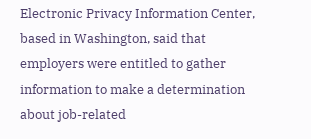Electronic Privacy Information Center, based in Washington, said that employers were entitled to gather information to make a determination about job-related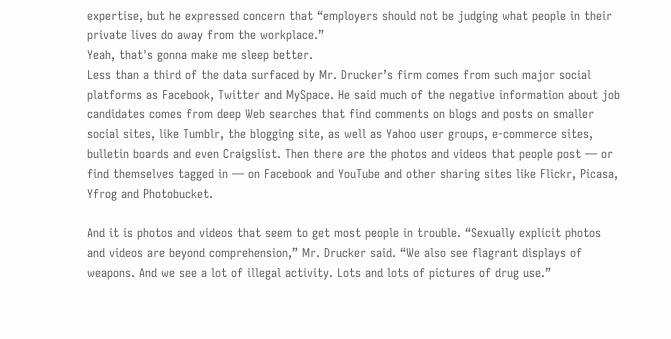expertise, but he expressed concern that “employers should not be judging what people in their private lives do away from the workplace.”
Yeah, that's gonna make me sleep better.
Less than a third of the data surfaced by Mr. Drucker’s firm comes from such major social platforms as Facebook, Twitter and MySpace. He said much of the negative information about job candidates comes from deep Web searches that find comments on blogs and posts on smaller social sites, like Tumblr, the blogging site, as well as Yahoo user groups, e-commerce sites, bulletin boards and even Craigslist. Then there are the photos and videos that people post — or find themselves tagged in — on Facebook and YouTube and other sharing sites like Flickr, Picasa, Yfrog and Photobucket.

And it is photos and videos that seem to get most people in trouble. “Sexually explicit photos and videos are beyond comprehension,” Mr. Drucker said. “We also see flagrant displays of weapons. And we see a lot of illegal activity. Lots and lots of pictures of drug use.”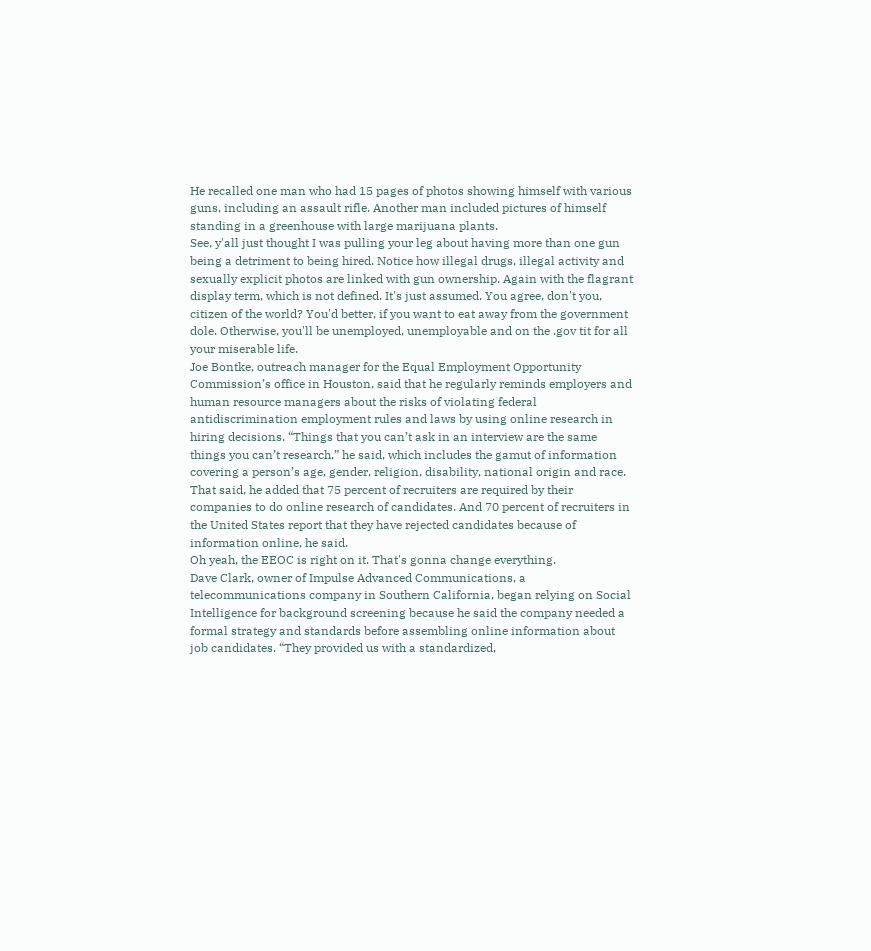He recalled one man who had 15 pages of photos showing himself with various guns, including an assault rifle. Another man included pictures of himself standing in a greenhouse with large marijuana plants.
See, y'all just thought I was pulling your leg about having more than one gun being a detriment to being hired. Notice how illegal drugs, illegal activity and sexually explicit photos are linked with gun ownership. Again with the flagrant display term, which is not defined. It's just assumed. You agree, don't you, citizen of the world? You'd better, if you want to eat away from the government dole. Otherwise, you'll be unemployed, unemployable and on the .gov tit for all your miserable life.
Joe Bontke, outreach manager for the Equal Employment Opportunity Commission’s office in Houston, said that he regularly reminds employers and human resource managers about the risks of violating federal antidiscrimination employment rules and laws by using online research in hiring decisions. “Things that you can’t ask in an interview are the same things you can’t research,” he said, which includes the gamut of information covering a person’s age, gender, religion, disability, national origin and race.
That said, he added that 75 percent of recruiters are required by their companies to do online research of candidates. And 70 percent of recruiters in the United States report that they have rejected candidates because of information online, he said.
Oh yeah, the EEOC is right on it. That's gonna change everything.
Dave Clark, owner of Impulse Advanced Communications, a telecommunications company in Southern California, began relying on Social Intelligence for background screening because he said the company needed a formal strategy and standards before assembling online information about job candidates. “They provided us with a standardized,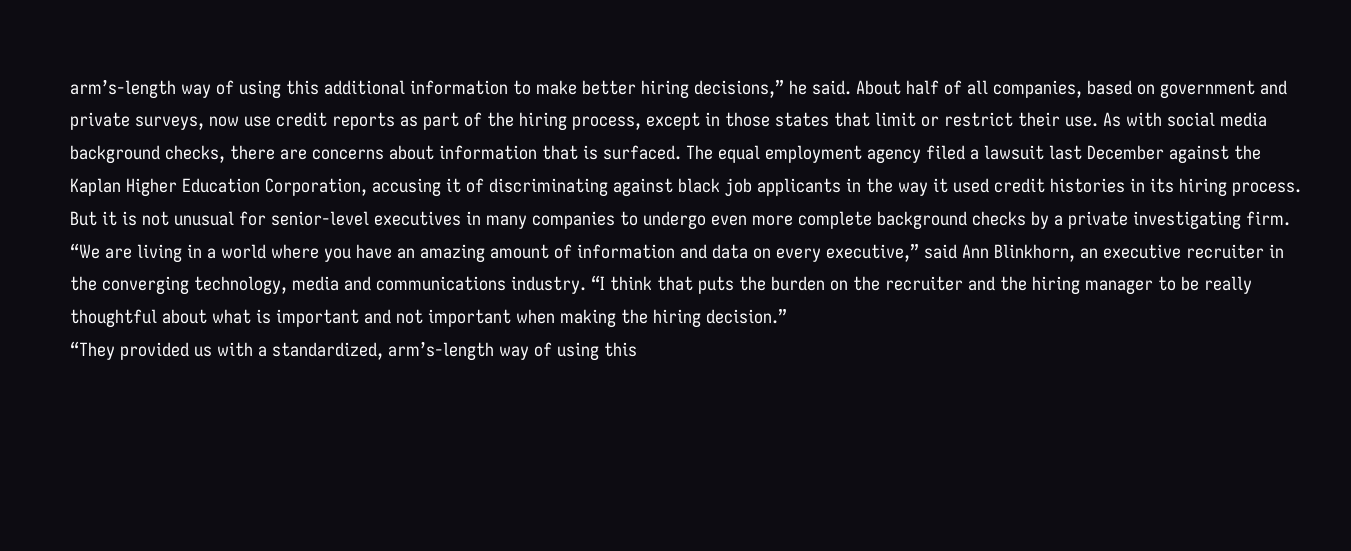arm’s-length way of using this additional information to make better hiring decisions,” he said. About half of all companies, based on government and private surveys, now use credit reports as part of the hiring process, except in those states that limit or restrict their use. As with social media background checks, there are concerns about information that is surfaced. The equal employment agency filed a lawsuit last December against the Kaplan Higher Education Corporation, accusing it of discriminating against black job applicants in the way it used credit histories in its hiring process.
But it is not unusual for senior-level executives in many companies to undergo even more complete background checks by a private investigating firm.
“We are living in a world where you have an amazing amount of information and data on every executive,” said Ann Blinkhorn, an executive recruiter in the converging technology, media and communications industry. “I think that puts the burden on the recruiter and the hiring manager to be really thoughtful about what is important and not important when making the hiring decision.”
“They provided us with a standardized, arm’s-length way of using this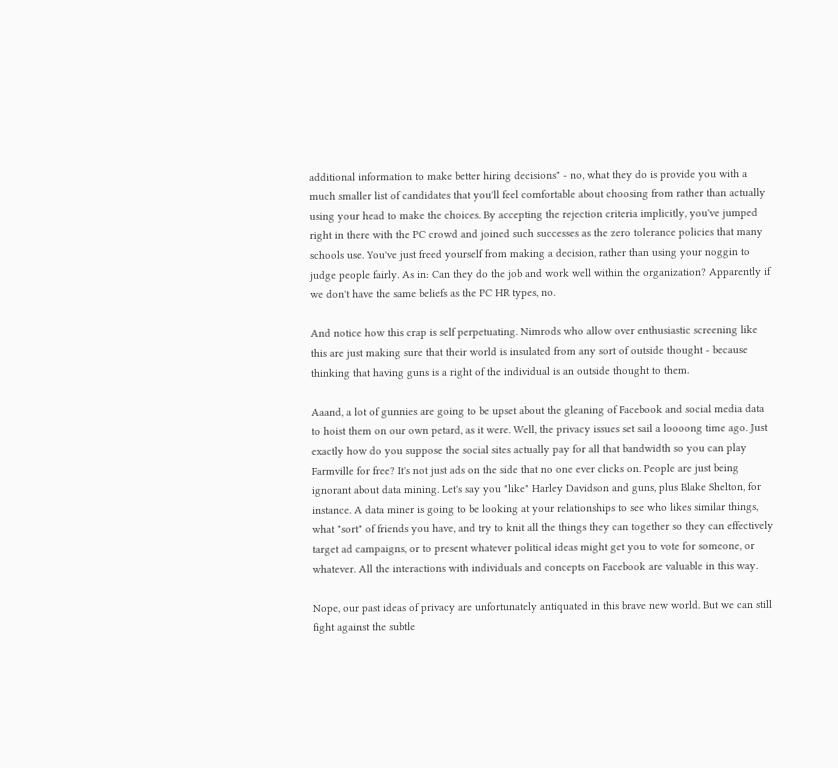additional information to make better hiring decisions" - no, what they do is provide you with a much smaller list of candidates that you'll feel comfortable about choosing from rather than actually using your head to make the choices. By accepting the rejection criteria implicitly, you've jumped right in there with the PC crowd and joined such successes as the zero tolerance policies that many schools use. You've just freed yourself from making a decision, rather than using your noggin to judge people fairly. As in: Can they do the job and work well within the organization? Apparently if we don't have the same beliefs as the PC HR types, no.

And notice how this crap is self perpetuating. Nimrods who allow over enthusiastic screening like this are just making sure that their world is insulated from any sort of outside thought - because thinking that having guns is a right of the individual is an outside thought to them.

Aaand, a lot of gunnies are going to be upset about the gleaning of Facebook and social media data to hoist them on our own petard, as it were. Well, the privacy issues set sail a loooong time ago. Just exactly how do you suppose the social sites actually pay for all that bandwidth so you can play Farmville for free? It's not just ads on the side that no one ever clicks on. People are just being ignorant about data mining. Let's say you "like" Harley Davidson and guns, plus Blake Shelton, for instance. A data miner is going to be looking at your relationships to see who likes similar things, what "sort" of friends you have, and try to knit all the things they can together so they can effectively target ad campaigns, or to present whatever political ideas might get you to vote for someone, or whatever. All the interactions with individuals and concepts on Facebook are valuable in this way.

Nope, our past ideas of privacy are unfortunately antiquated in this brave new world. But we can still fight against the subtle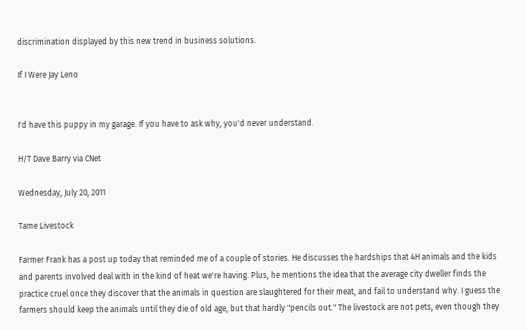discrimination displayed by this new trend in business solutions.

If I Were Jay Leno


I'd have this puppy in my garage. If you have to ask why, you'd never understand.

H/T Dave Barry via CNet

Wednesday, July 20, 2011

Tame Livestock

Farmer Frank has a post up today that reminded me of a couple of stories. He discusses the hardships that 4H animals and the kids and parents involved deal with in the kind of heat we're having. Plus, he mentions the idea that the average city dweller finds the practice cruel once they discover that the animals in question are slaughtered for their meat, and fail to understand why. I guess the farmers should keep the animals until they die of old age, but that hardly "pencils out." The livestock are not pets, even though they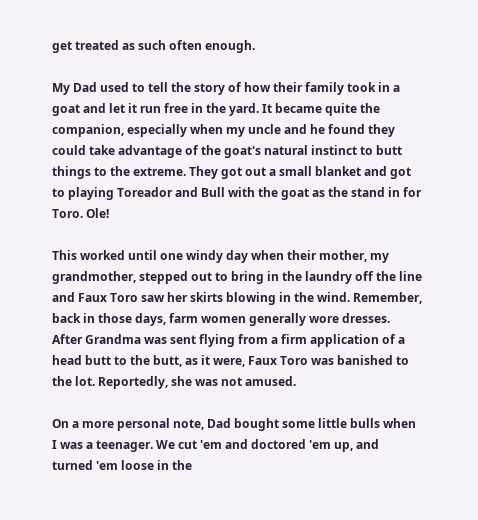get treated as such often enough.

My Dad used to tell the story of how their family took in a goat and let it run free in the yard. It became quite the companion, especially when my uncle and he found they could take advantage of the goat's natural instinct to butt things to the extreme. They got out a small blanket and got to playing Toreador and Bull with the goat as the stand in for Toro. Ole!

This worked until one windy day when their mother, my grandmother, stepped out to bring in the laundry off the line and Faux Toro saw her skirts blowing in the wind. Remember, back in those days, farm women generally wore dresses. After Grandma was sent flying from a firm application of a head butt to the butt, as it were, Faux Toro was banished to the lot. Reportedly, she was not amused.

On a more personal note, Dad bought some little bulls when I was a teenager. We cut 'em and doctored 'em up, and turned 'em loose in the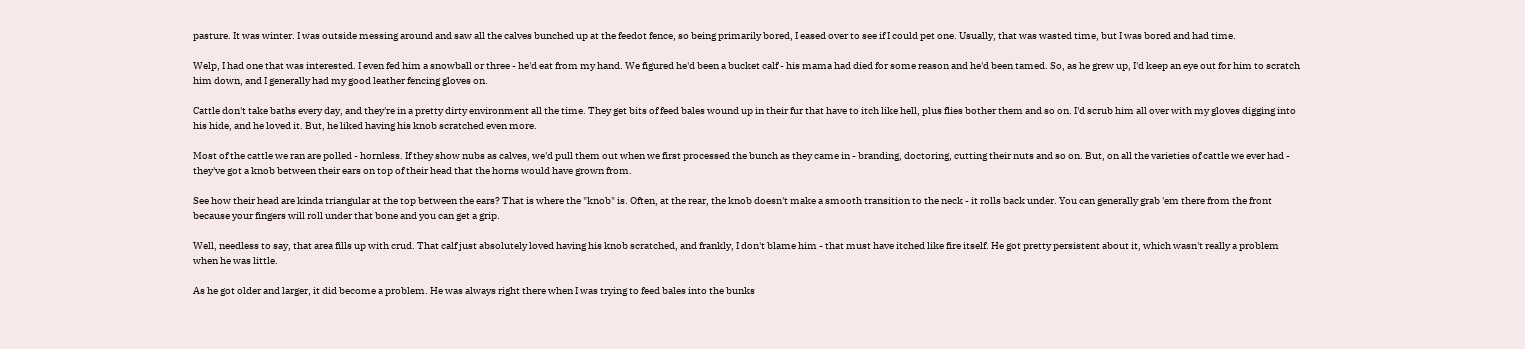pasture. It was winter. I was outside messing around and saw all the calves bunched up at the feedot fence, so being primarily bored, I eased over to see if I could pet one. Usually, that was wasted time, but I was bored and had time.

Welp, I had one that was interested. I even fed him a snowball or three - he'd eat from my hand. We figured he'd been a bucket calf - his mama had died for some reason and he'd been tamed. So, as he grew up, I'd keep an eye out for him to scratch him down, and I generally had my good leather fencing gloves on.

Cattle don't take baths every day, and they're in a pretty dirty environment all the time. They get bits of feed bales wound up in their fur that have to itch like hell, plus flies bother them and so on. I'd scrub him all over with my gloves digging into his hide, and he loved it. But, he liked having his knob scratched even more.

Most of the cattle we ran are polled - hornless. If they show nubs as calves, we'd pull them out when we first processed the bunch as they came in - branding, doctoring, cutting their nuts and so on. But, on all the varieties of cattle we ever had - they've got a knob between their ears on top of their head that the horns would have grown from.

See how their head are kinda triangular at the top between the ears? That is where the "knob" is. Often, at the rear, the knob doesn't make a smooth transition to the neck - it rolls back under. You can generally grab 'em there from the front because your fingers will roll under that bone and you can get a grip.

Well, needless to say, that area fills up with crud. That calf just absolutely loved having his knob scratched, and frankly, I don't blame him - that must have itched like fire itself. He got pretty persistent about it, which wasn't really a problem when he was little.

As he got older and larger, it did become a problem. He was always right there when I was trying to feed bales into the bunks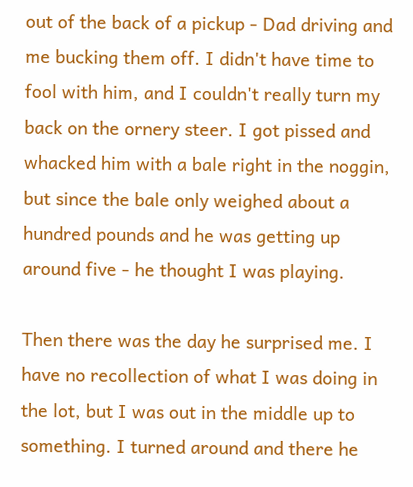out of the back of a pickup - Dad driving and me bucking them off. I didn't have time to fool with him, and I couldn't really turn my back on the ornery steer. I got pissed and whacked him with a bale right in the noggin, but since the bale only weighed about a hundred pounds and he was getting up around five - he thought I was playing.

Then there was the day he surprised me. I have no recollection of what I was doing in the lot, but I was out in the middle up to something. I turned around and there he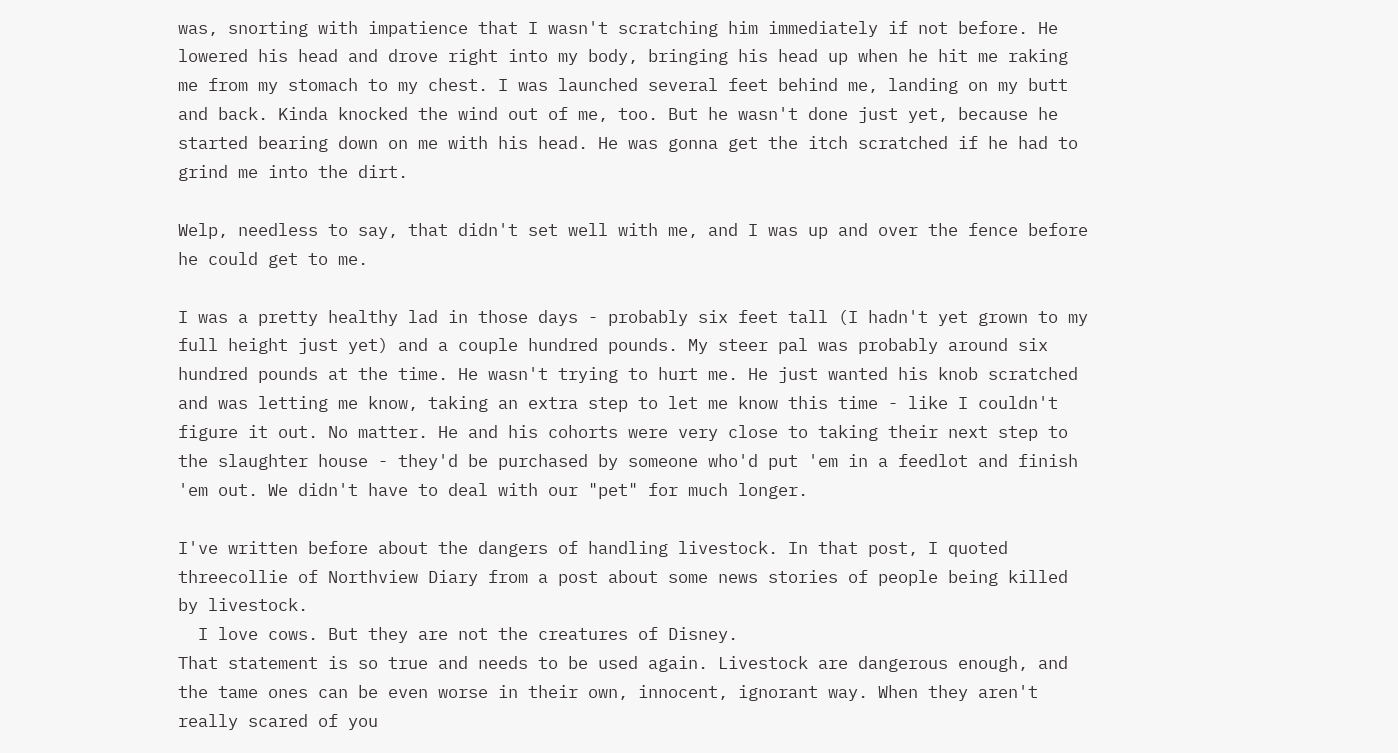was, snorting with impatience that I wasn't scratching him immediately if not before. He lowered his head and drove right into my body, bringing his head up when he hit me raking me from my stomach to my chest. I was launched several feet behind me, landing on my butt and back. Kinda knocked the wind out of me, too. But he wasn't done just yet, because he started bearing down on me with his head. He was gonna get the itch scratched if he had to grind me into the dirt.

Welp, needless to say, that didn't set well with me, and I was up and over the fence before he could get to me.

I was a pretty healthy lad in those days - probably six feet tall (I hadn't yet grown to my full height just yet) and a couple hundred pounds. My steer pal was probably around six hundred pounds at the time. He wasn't trying to hurt me. He just wanted his knob scratched and was letting me know, taking an extra step to let me know this time - like I couldn't figure it out. No matter. He and his cohorts were very close to taking their next step to the slaughter house - they'd be purchased by someone who'd put 'em in a feedlot and finish 'em out. We didn't have to deal with our "pet" for much longer.

I've written before about the dangers of handling livestock. In that post, I quoted threecollie of Northview Diary from a post about some news stories of people being killed by livestock.
  I love cows. But they are not the creatures of Disney.
That statement is so true and needs to be used again. Livestock are dangerous enough, and the tame ones can be even worse in their own, innocent, ignorant way. When they aren't really scared of you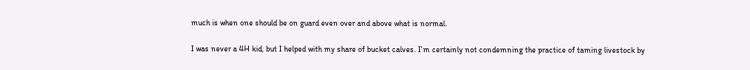much is when one should be on guard even over and above what is normal.

I was never a 4H kid, but I helped with my share of bucket calves. I'm certainly not condemning the practice of taming livestock by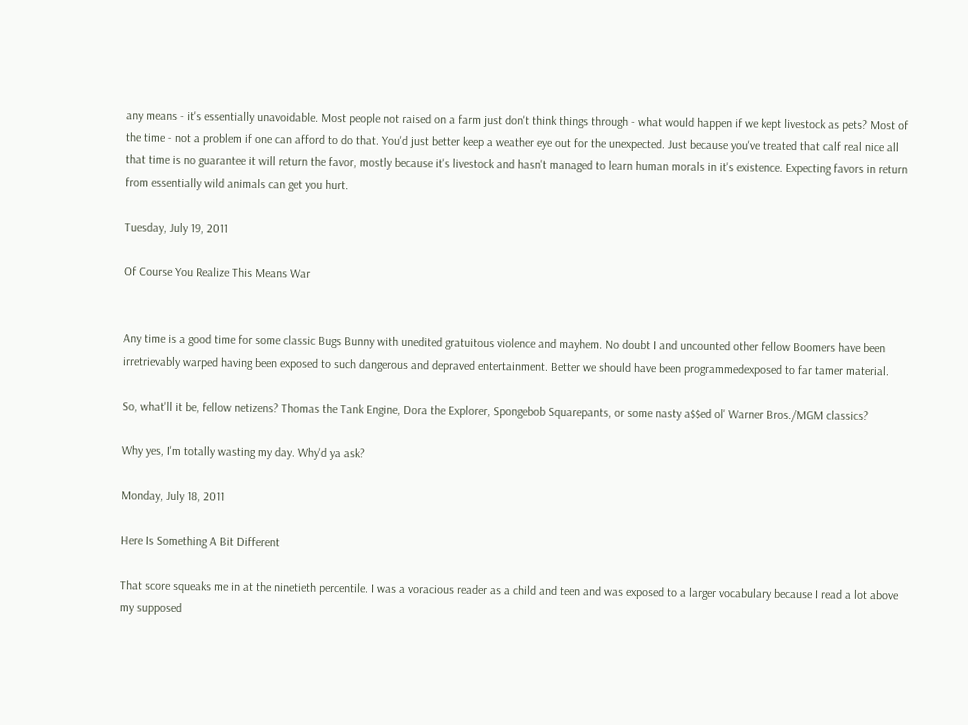any means - it's essentially unavoidable. Most people not raised on a farm just don't think things through - what would happen if we kept livestock as pets? Most of the time - not a problem if one can afford to do that. You'd just better keep a weather eye out for the unexpected. Just because you've treated that calf real nice all that time is no guarantee it will return the favor, mostly because it's livestock and hasn't managed to learn human morals in it's existence. Expecting favors in return from essentially wild animals can get you hurt.

Tuesday, July 19, 2011

Of Course You Realize This Means War


Any time is a good time for some classic Bugs Bunny with unedited gratuitous violence and mayhem. No doubt I and uncounted other fellow Boomers have been irretrievably warped having been exposed to such dangerous and depraved entertainment. Better we should have been programmedexposed to far tamer material.

So, what'll it be, fellow netizens? Thomas the Tank Engine, Dora the Explorer, Spongebob Squarepants, or some nasty a$$ed ol' Warner Bros./MGM classics?

Why yes, I'm totally wasting my day. Why'd ya ask?

Monday, July 18, 2011

Here Is Something A Bit Different

That score squeaks me in at the ninetieth percentile. I was a voracious reader as a child and teen and was exposed to a larger vocabulary because I read a lot above my supposed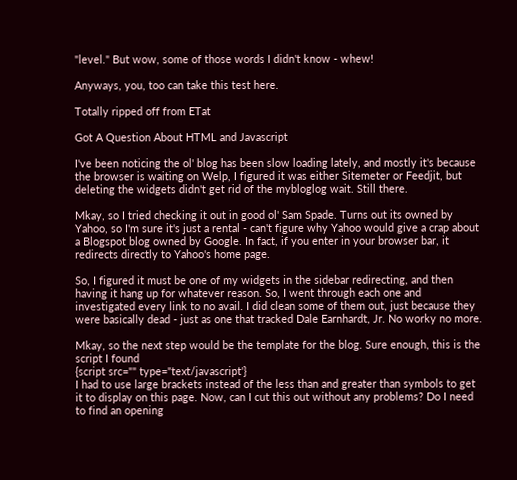"level." But wow, some of those words I didn't know - whew!

Anyways, you, too can take this test here.

Totally ripped off from ETat

Got A Question About HTML and Javascript

I've been noticing the ol' blog has been slow loading lately, and mostly it's because the browser is waiting on Welp, I figured it was either Sitemeter or Feedjit, but deleting the widgets didn't get rid of the mybloglog wait. Still there.

Mkay, so I tried checking it out in good ol' Sam Spade. Turns out its owned by Yahoo, so I'm sure it's just a rental - can't figure why Yahoo would give a crap about a Blogspot blog owned by Google. In fact, if you enter in your browser bar, it redirects directly to Yahoo's home page.

So, I figured it must be one of my widgets in the sidebar redirecting, and then having it hang up for whatever reason. So, I went through each one and investigated every link to no avail. I did clean some of them out, just because they were basically dead - just as one that tracked Dale Earnhardt, Jr. No worky no more.

Mkay, so the next step would be the template for the blog. Sure enough, this is the script I found
{script src="" type="text/javascript'}
I had to use large brackets instead of the less than and greater than symbols to get it to display on this page. Now, can I cut this out without any problems? Do I need to find an opening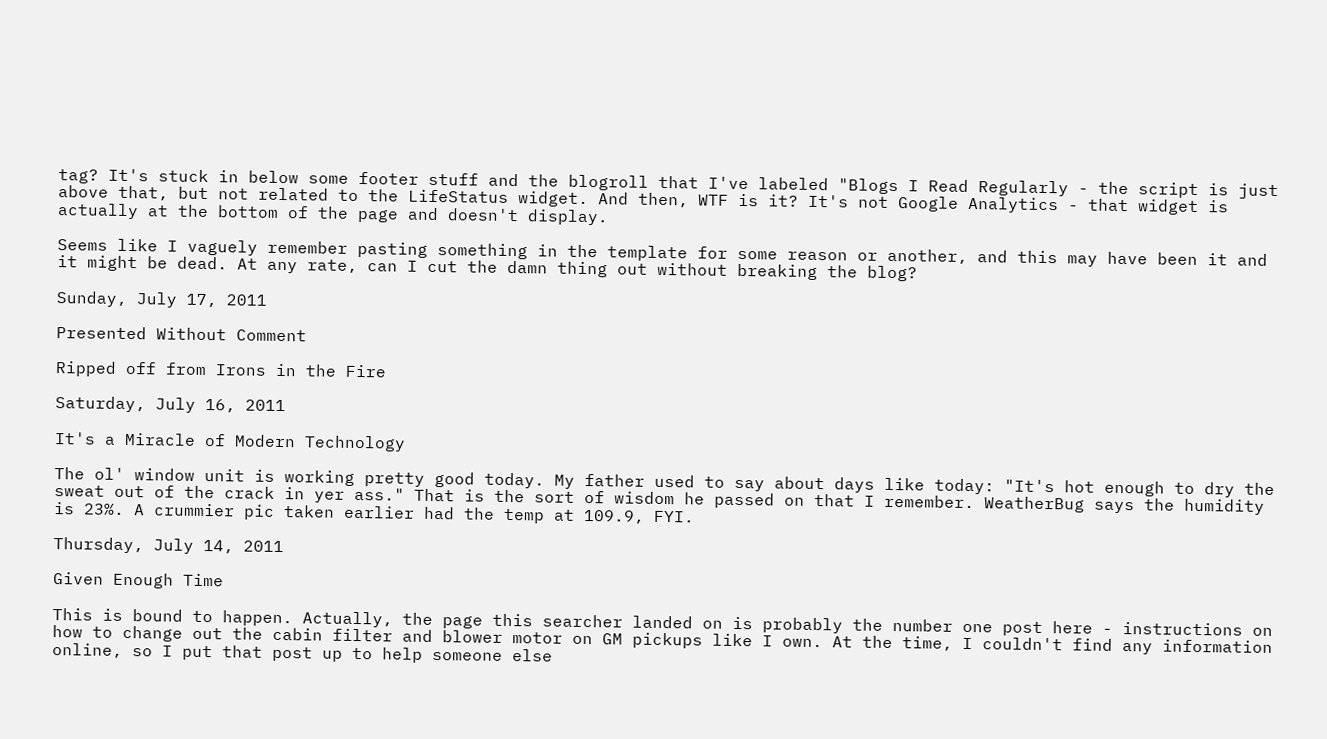tag? It's stuck in below some footer stuff and the blogroll that I've labeled "Blogs I Read Regularly - the script is just above that, but not related to the LifeStatus widget. And then, WTF is it? It's not Google Analytics - that widget is actually at the bottom of the page and doesn't display.

Seems like I vaguely remember pasting something in the template for some reason or another, and this may have been it and it might be dead. At any rate, can I cut the damn thing out without breaking the blog?

Sunday, July 17, 2011

Presented Without Comment

Ripped off from Irons in the Fire

Saturday, July 16, 2011

It's a Miracle of Modern Technology

The ol' window unit is working pretty good today. My father used to say about days like today: "It's hot enough to dry the sweat out of the crack in yer ass." That is the sort of wisdom he passed on that I remember. WeatherBug says the humidity is 23%. A crummier pic taken earlier had the temp at 109.9, FYI.

Thursday, July 14, 2011

Given Enough Time

This is bound to happen. Actually, the page this searcher landed on is probably the number one post here - instructions on how to change out the cabin filter and blower motor on GM pickups like I own. At the time, I couldn't find any information online, so I put that post up to help someone else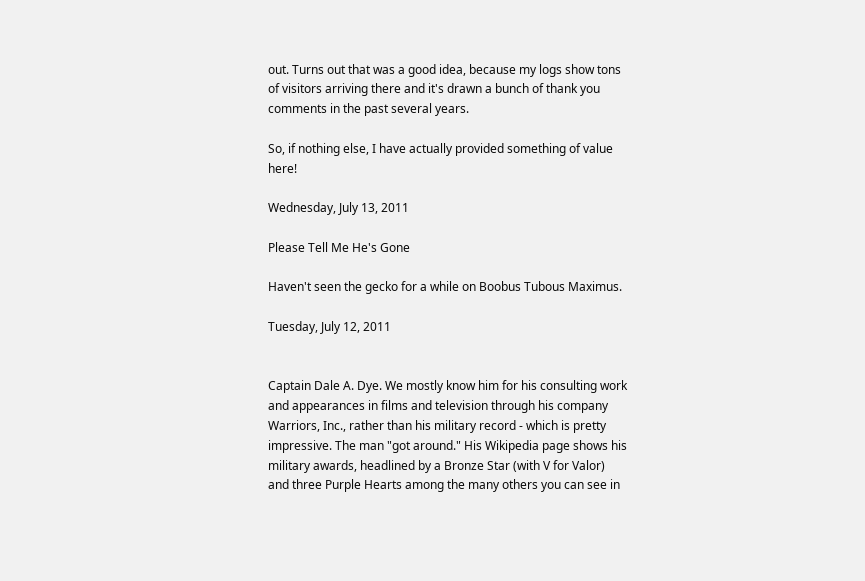out. Turns out that was a good idea, because my logs show tons of visitors arriving there and it's drawn a bunch of thank you comments in the past several years.

So, if nothing else, I have actually provided something of value here!

Wednesday, July 13, 2011

Please Tell Me He's Gone

Haven't seen the gecko for a while on Boobus Tubous Maximus.

Tuesday, July 12, 2011


Captain Dale A. Dye. We mostly know him for his consulting work and appearances in films and television through his company Warriors, Inc., rather than his military record - which is pretty impressive. The man "got around." His Wikipedia page shows his military awards, headlined by a Bronze Star (with V for Valor) and three Purple Hearts among the many others you can see in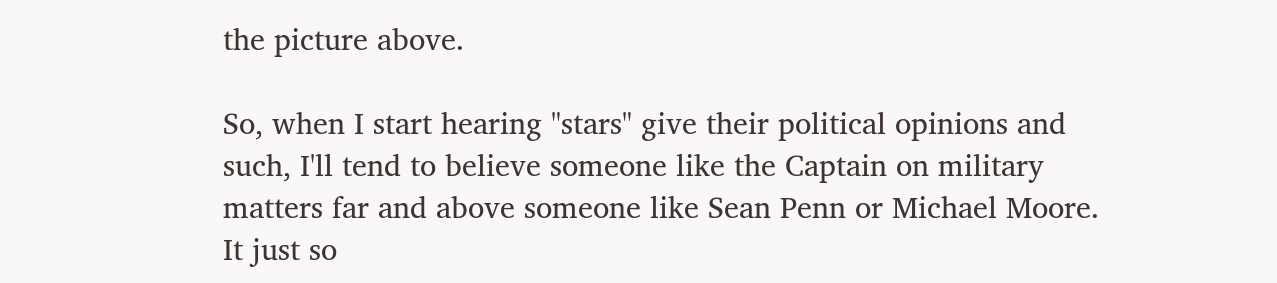the picture above.

So, when I start hearing "stars" give their political opinions and such, I'll tend to believe someone like the Captain on military matters far and above someone like Sean Penn or Michael Moore. It just so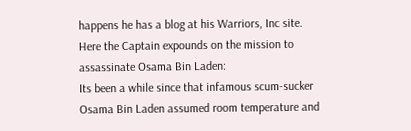happens he has a blog at his Warriors, Inc site. Here the Captain expounds on the mission to assassinate Osama Bin Laden:
Its been a while since that infamous scum-sucker Osama Bin Laden assumed room temperature and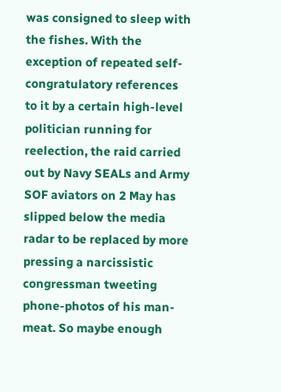was consigned to sleep with the fishes. With the exception of repeated self-congratulatory references to it by a certain high-level politician running for reelection, the raid carried out by Navy SEALs and Army SOF aviators on 2 May has slipped below the media radar to be replaced by more pressing a narcissistic congressman tweeting phone-photos of his man-meat. So maybe enough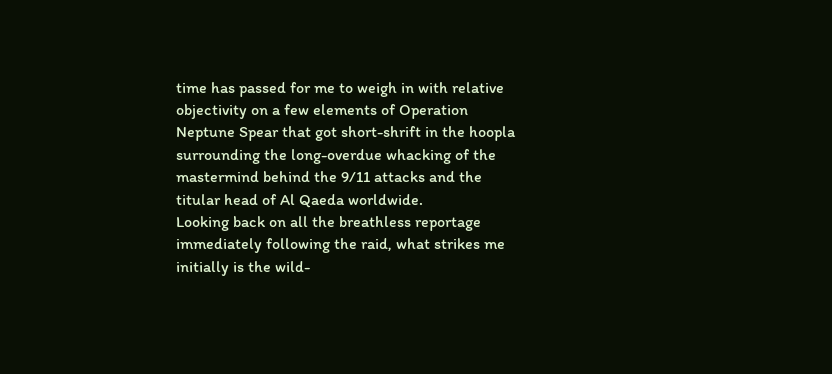time has passed for me to weigh in with relative objectivity on a few elements of Operation Neptune Spear that got short-shrift in the hoopla surrounding the long-overdue whacking of the mastermind behind the 9/11 attacks and the titular head of Al Qaeda worldwide.
Looking back on all the breathless reportage immediately following the raid, what strikes me initially is the wild-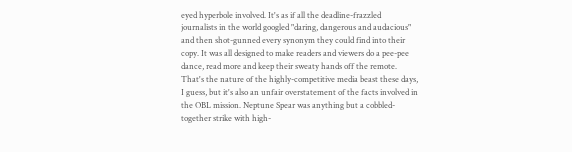eyed hyperbole involved. It's as if all the deadline-frazzled journalists in the world googled "daring, dangerous and audacious" and then shot-gunned every synonym they could find into their copy. It was all designed to make readers and viewers do a pee-pee dance, read more and keep their sweaty hands off the remote. That's the nature of the highly-competitive media beast these days, I guess, but it's also an unfair overstatement of the facts involved in the OBL mission. Neptune Spear was anything but a cobbled-together strike with high-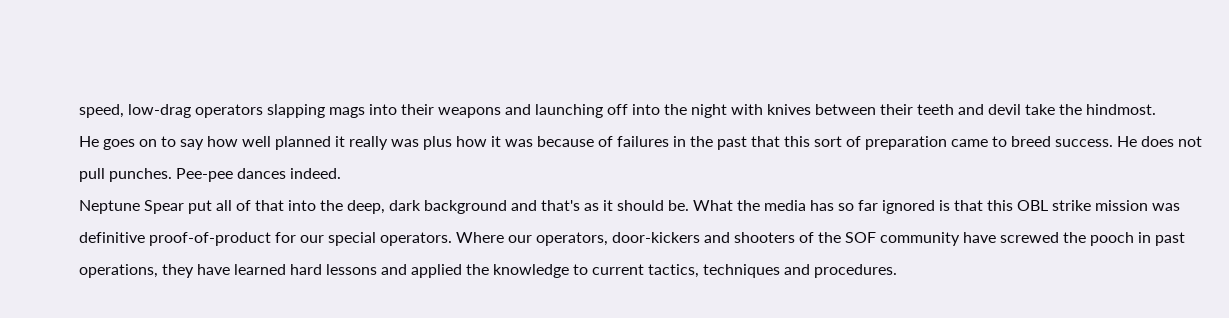speed, low-drag operators slapping mags into their weapons and launching off into the night with knives between their teeth and devil take the hindmost.
He goes on to say how well planned it really was plus how it was because of failures in the past that this sort of preparation came to breed success. He does not pull punches. Pee-pee dances indeed.
Neptune Spear put all of that into the deep, dark background and that's as it should be. What the media has so far ignored is that this OBL strike mission was definitive proof-of-product for our special operators. Where our operators, door-kickers and shooters of the SOF community have screwed the pooch in past operations, they have learned hard lessons and applied the knowledge to current tactics, techniques and procedures.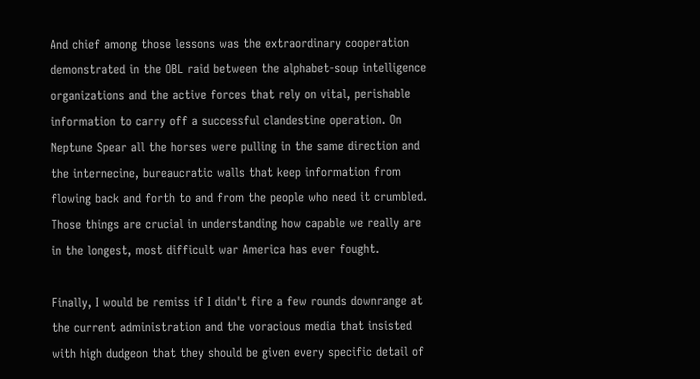And chief among those lessons was the extraordinary cooperation demonstrated in the OBL raid between the alphabet-soup intelligence organizations and the active forces that rely on vital, perishable information to carry off a successful clandestine operation. On Neptune Spear all the horses were pulling in the same direction and the internecine, bureaucratic walls that keep information from flowing back and forth to and from the people who need it crumbled. Those things are crucial in understanding how capable we really are in the longest, most difficult war America has ever fought.

Finally, I would be remiss if I didn't fire a few rounds downrange at the current administration and the voracious media that insisted with high dudgeon that they should be given every specific detail of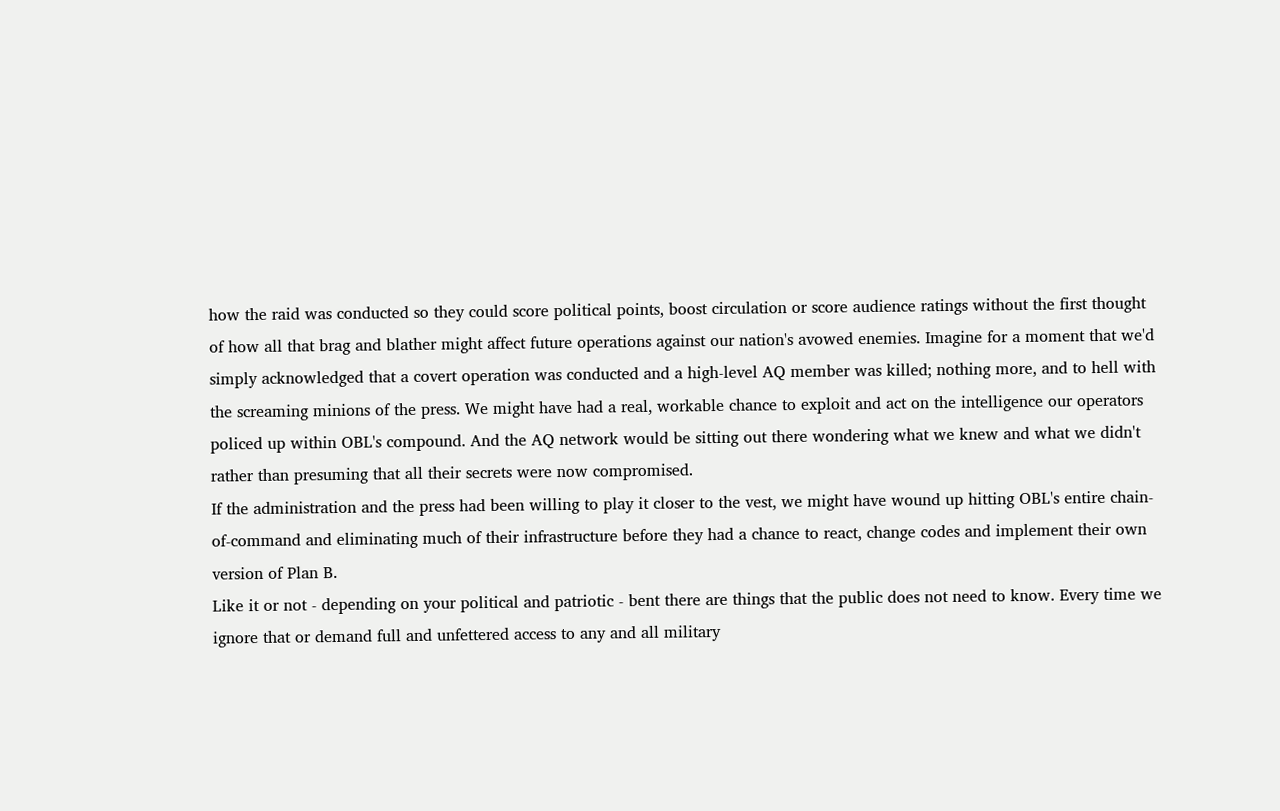how the raid was conducted so they could score political points, boost circulation or score audience ratings without the first thought of how all that brag and blather might affect future operations against our nation's avowed enemies. Imagine for a moment that we'd simply acknowledged that a covert operation was conducted and a high-level AQ member was killed; nothing more, and to hell with the screaming minions of the press. We might have had a real, workable chance to exploit and act on the intelligence our operators policed up within OBL's compound. And the AQ network would be sitting out there wondering what we knew and what we didn't rather than presuming that all their secrets were now compromised.
If the administration and the press had been willing to play it closer to the vest, we might have wound up hitting OBL's entire chain-of-command and eliminating much of their infrastructure before they had a chance to react, change codes and implement their own version of Plan B.
Like it or not - depending on your political and patriotic - bent there are things that the public does not need to know. Every time we ignore that or demand full and unfettered access to any and all military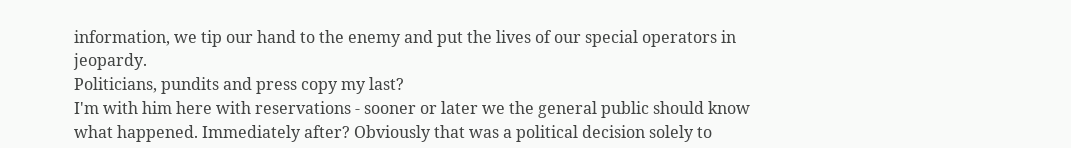information, we tip our hand to the enemy and put the lives of our special operators in jeopardy.
Politicians, pundits and press copy my last?
I'm with him here with reservations - sooner or later we the general public should know what happened. Immediately after? Obviously that was a political decision solely to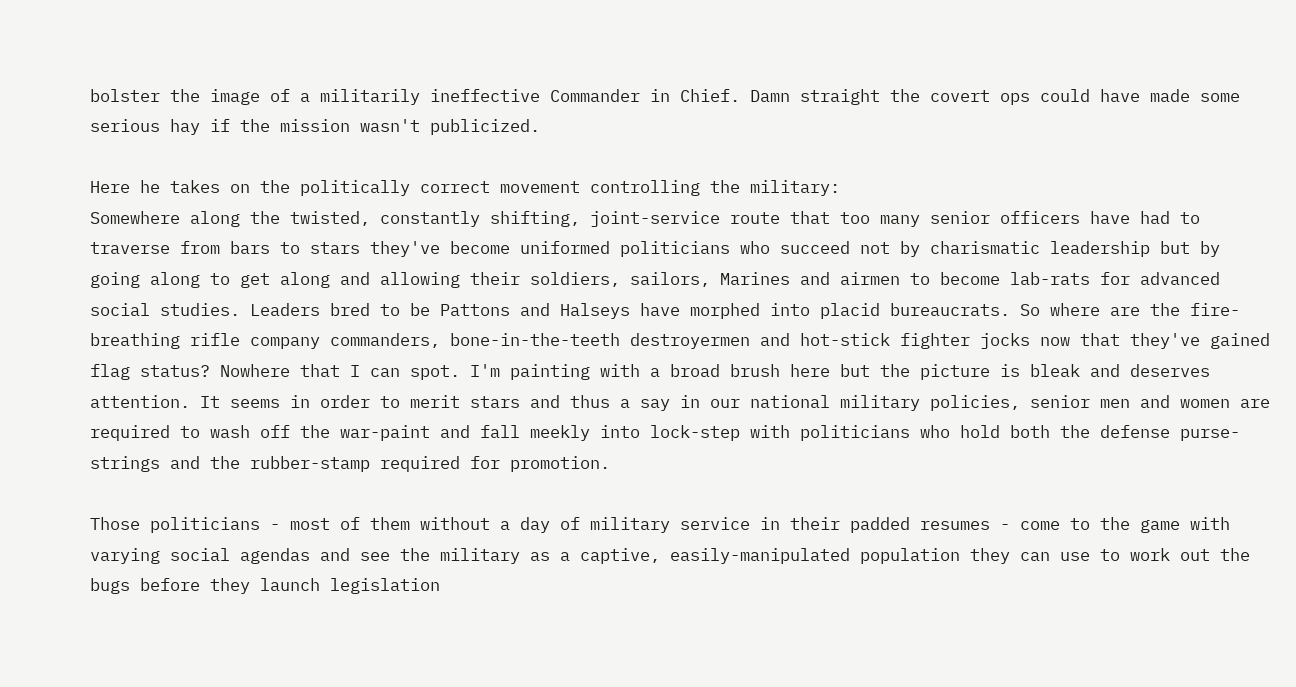bolster the image of a militarily ineffective Commander in Chief. Damn straight the covert ops could have made some serious hay if the mission wasn't publicized.

Here he takes on the politically correct movement controlling the military:
Somewhere along the twisted, constantly shifting, joint-service route that too many senior officers have had to traverse from bars to stars they've become uniformed politicians who succeed not by charismatic leadership but by going along to get along and allowing their soldiers, sailors, Marines and airmen to become lab-rats for advanced social studies. Leaders bred to be Pattons and Halseys have morphed into placid bureaucrats. So where are the fire-breathing rifle company commanders, bone-in-the-teeth destroyermen and hot-stick fighter jocks now that they've gained flag status? Nowhere that I can spot. I'm painting with a broad brush here but the picture is bleak and deserves attention. It seems in order to merit stars and thus a say in our national military policies, senior men and women are required to wash off the war-paint and fall meekly into lock-step with politicians who hold both the defense purse-strings and the rubber-stamp required for promotion.

Those politicians - most of them without a day of military service in their padded resumes - come to the game with varying social agendas and see the military as a captive, easily-manipulated population they can use to work out the bugs before they launch legislation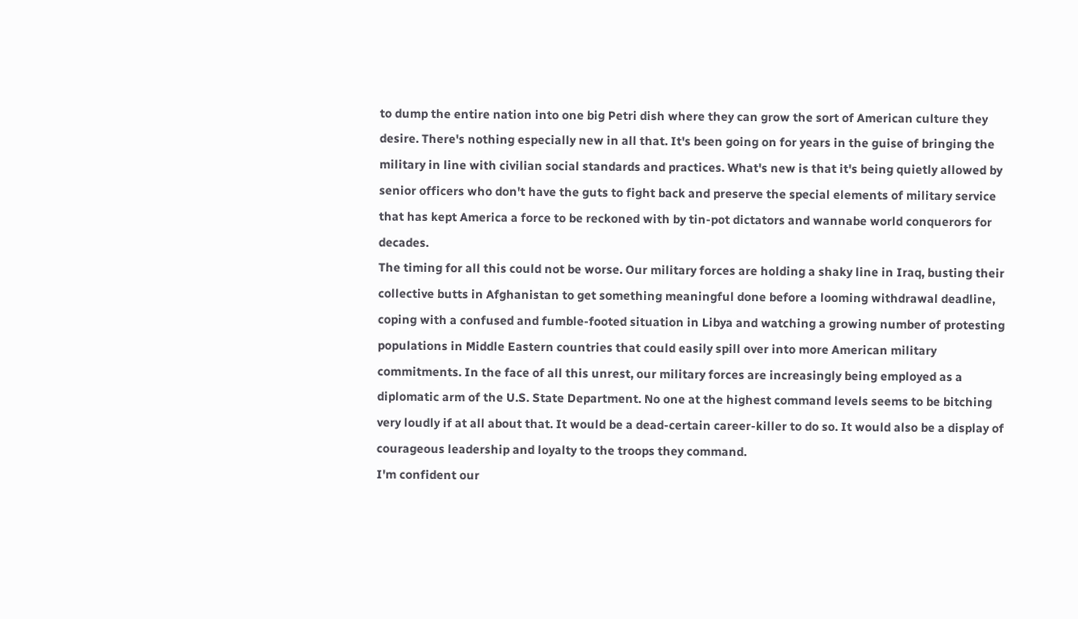to dump the entire nation into one big Petri dish where they can grow the sort of American culture they desire. There's nothing especially new in all that. It's been going on for years in the guise of bringing the military in line with civilian social standards and practices. What's new is that it's being quietly allowed by senior officers who don't have the guts to fight back and preserve the special elements of military service that has kept America a force to be reckoned with by tin-pot dictators and wannabe world conquerors for decades.
The timing for all this could not be worse. Our military forces are holding a shaky line in Iraq, busting their collective butts in Afghanistan to get something meaningful done before a looming withdrawal deadline, coping with a confused and fumble-footed situation in Libya and watching a growing number of protesting populations in Middle Eastern countries that could easily spill over into more American military commitments. In the face of all this unrest, our military forces are increasingly being employed as a diplomatic arm of the U.S. State Department. No one at the highest command levels seems to be bitching very loudly if at all about that. It would be a dead-certain career-killer to do so. It would also be a display of courageous leadership and loyalty to the troops they command.
I'm confident our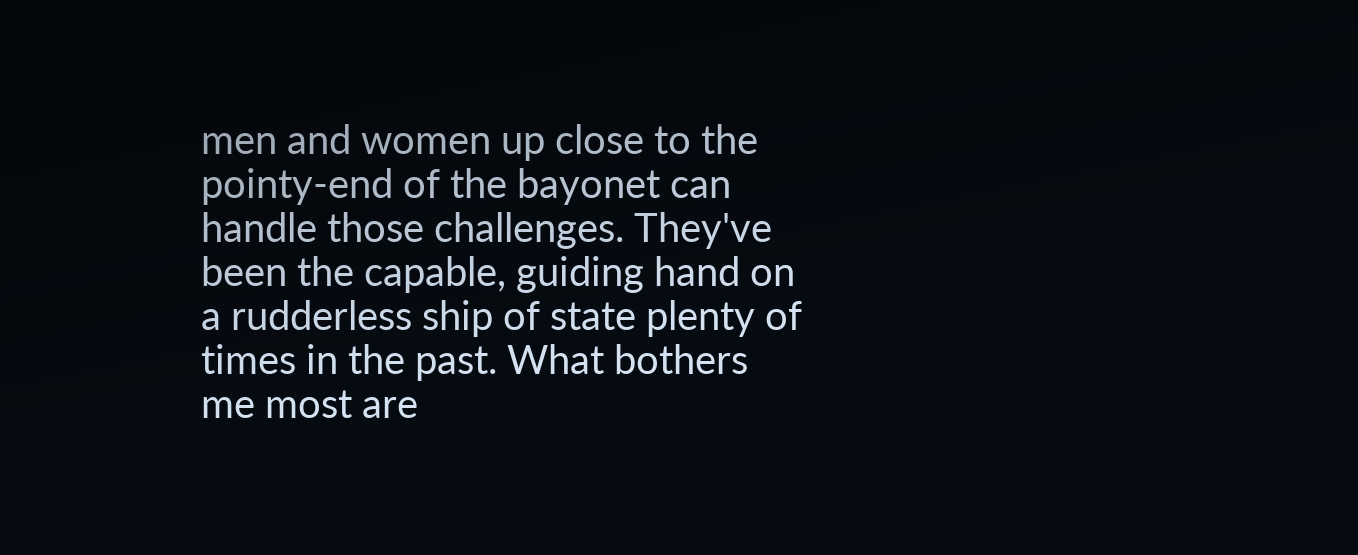men and women up close to the pointy-end of the bayonet can handle those challenges. They've been the capable, guiding hand on a rudderless ship of state plenty of times in the past. What bothers me most are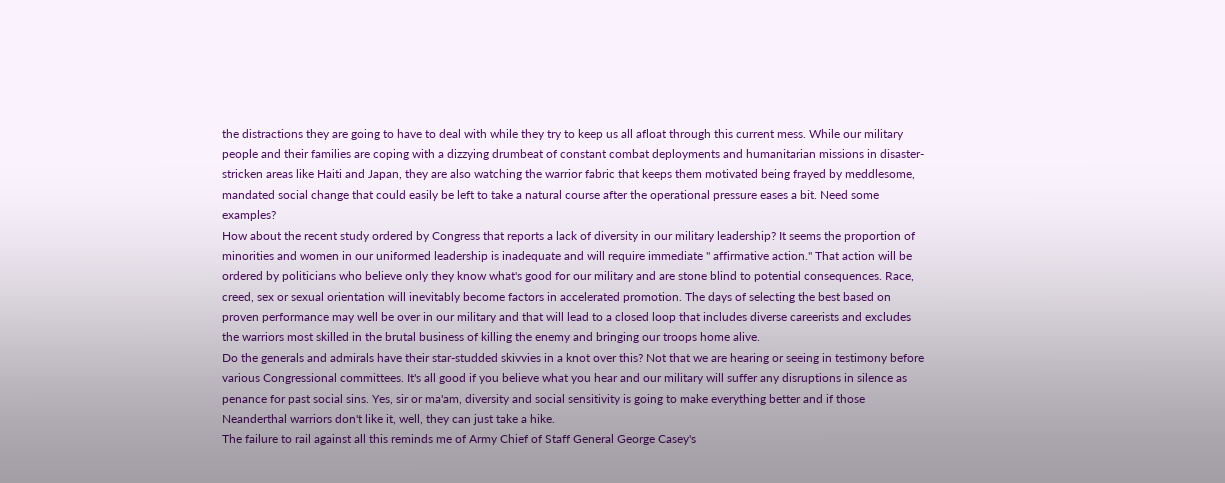the distractions they are going to have to deal with while they try to keep us all afloat through this current mess. While our military people and their families are coping with a dizzying drumbeat of constant combat deployments and humanitarian missions in disaster-stricken areas like Haiti and Japan, they are also watching the warrior fabric that keeps them motivated being frayed by meddlesome, mandated social change that could easily be left to take a natural course after the operational pressure eases a bit. Need some examples?
How about the recent study ordered by Congress that reports a lack of diversity in our military leadership? It seems the proportion of minorities and women in our uniformed leadership is inadequate and will require immediate " affirmative action." That action will be ordered by politicians who believe only they know what's good for our military and are stone blind to potential consequences. Race, creed, sex or sexual orientation will inevitably become factors in accelerated promotion. The days of selecting the best based on proven performance may well be over in our military and that will lead to a closed loop that includes diverse careerists and excludes the warriors most skilled in the brutal business of killing the enemy and bringing our troops home alive.
Do the generals and admirals have their star-studded skivvies in a knot over this? Not that we are hearing or seeing in testimony before various Congressional committees. It's all good if you believe what you hear and our military will suffer any disruptions in silence as penance for past social sins. Yes, sir or ma'am, diversity and social sensitivity is going to make everything better and if those Neanderthal warriors don't like it, well, they can just take a hike.
The failure to rail against all this reminds me of Army Chief of Staff General George Casey's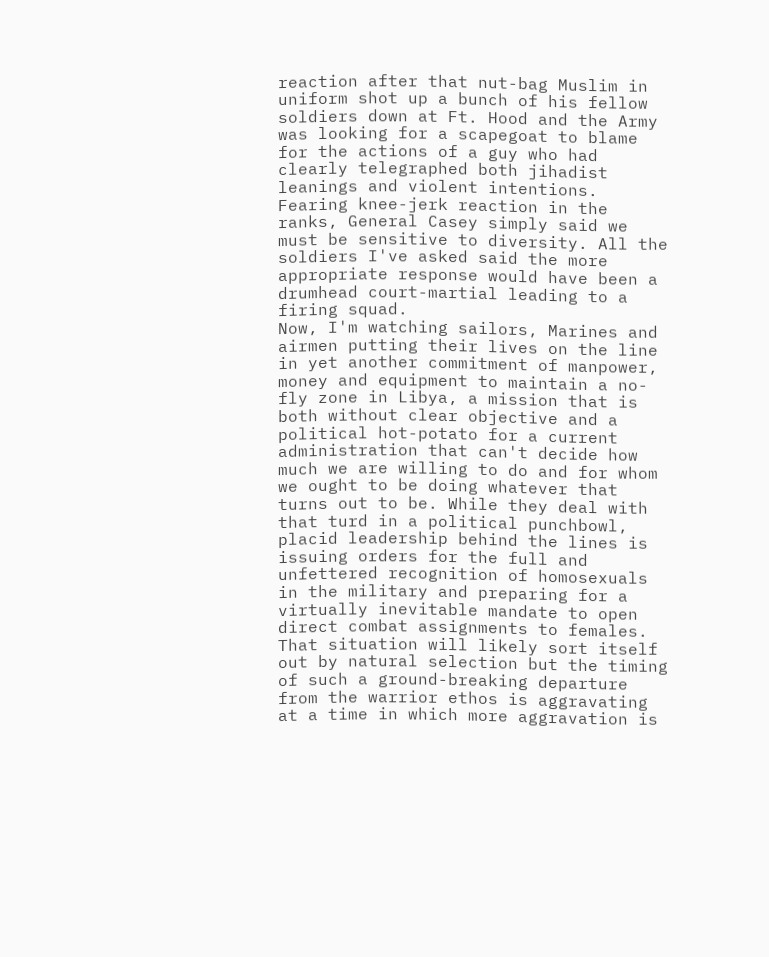reaction after that nut-bag Muslim in uniform shot up a bunch of his fellow soldiers down at Ft. Hood and the Army was looking for a scapegoat to blame for the actions of a guy who had clearly telegraphed both jihadist leanings and violent intentions. Fearing knee-jerk reaction in the ranks, General Casey simply said we must be sensitive to diversity. All the soldiers I've asked said the more appropriate response would have been a drumhead court-martial leading to a firing squad.
Now, I'm watching sailors, Marines and airmen putting their lives on the line in yet another commitment of manpower, money and equipment to maintain a no-fly zone in Libya, a mission that is both without clear objective and a political hot-potato for a current administration that can't decide how much we are willing to do and for whom we ought to be doing whatever that turns out to be. While they deal with that turd in a political punchbowl, placid leadership behind the lines is issuing orders for the full and unfettered recognition of homosexuals in the military and preparing for a virtually inevitable mandate to open direct combat assignments to females. That situation will likely sort itself out by natural selection but the timing of such a ground-breaking departure from the warrior ethos is aggravating at a time in which more aggravation is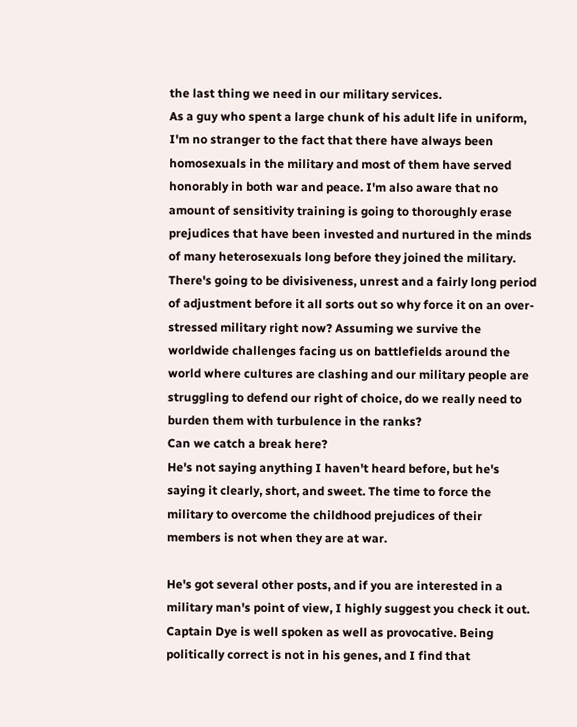the last thing we need in our military services.
As a guy who spent a large chunk of his adult life in uniform, I'm no stranger to the fact that there have always been homosexuals in the military and most of them have served honorably in both war and peace. I'm also aware that no amount of sensitivity training is going to thoroughly erase prejudices that have been invested and nurtured in the minds of many heterosexuals long before they joined the military. There's going to be divisiveness, unrest and a fairly long period of adjustment before it all sorts out so why force it on an over-stressed military right now? Assuming we survive the worldwide challenges facing us on battlefields around the world where cultures are clashing and our military people are struggling to defend our right of choice, do we really need to burden them with turbulence in the ranks?
Can we catch a break here?
He's not saying anything I haven't heard before, but he's saying it clearly, short, and sweet. The time to force the military to overcome the childhood prejudices of their members is not when they are at war.

He's got several other posts, and if you are interested in a military man's point of view, I highly suggest you check it out. Captain Dye is well spoken as well as provocative. Being politically correct is not in his genes, and I find that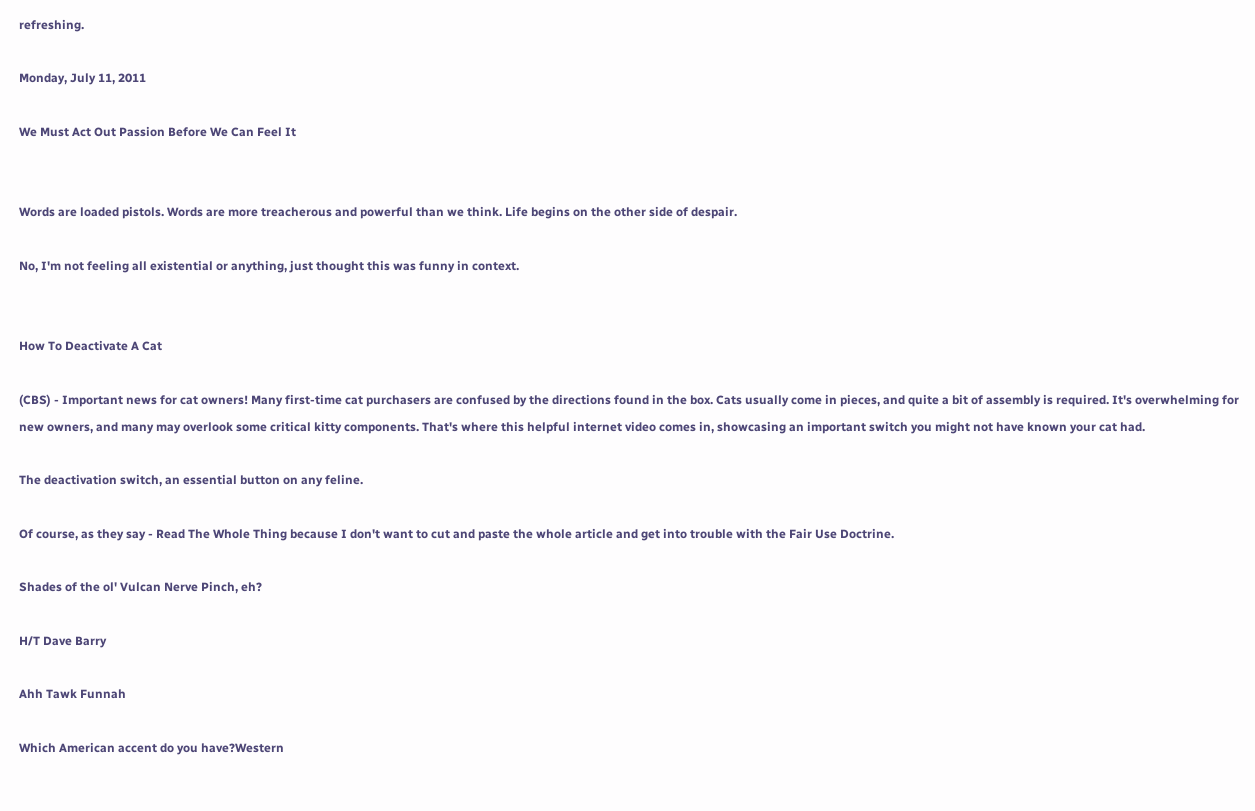refreshing.

Monday, July 11, 2011

We Must Act Out Passion Before We Can Feel It


Words are loaded pistols. Words are more treacherous and powerful than we think. Life begins on the other side of despair.

No, I'm not feeling all existential or anything, just thought this was funny in context.


How To Deactivate A Cat

(CBS) - Important news for cat owners! Many first-time cat purchasers are confused by the directions found in the box. Cats usually come in pieces, and quite a bit of assembly is required. It's overwhelming for new owners, and many may overlook some critical kitty components. That's where this helpful internet video comes in, showcasing an important switch you might not have known your cat had.

The deactivation switch, an essential button on any feline.

Of course, as they say - Read The Whole Thing because I don't want to cut and paste the whole article and get into trouble with the Fair Use Doctrine.

Shades of the ol' Vulcan Nerve Pinch, eh?

H/T Dave Barry

Ahh Tawk Funnah

Which American accent do you have?Western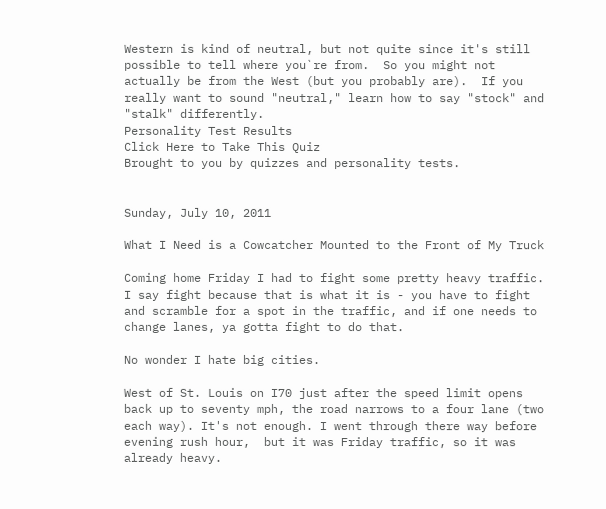Western is kind of neutral, but not quite since it's still possible to tell where you`re from.  So you might not actually be from the West (but you probably are).  If you really want to sound "neutral," learn how to say "stock" and "stalk" differently.
Personality Test Results
Click Here to Take This Quiz
Brought to you by quizzes and personality tests.


Sunday, July 10, 2011

What I Need is a Cowcatcher Mounted to the Front of My Truck

Coming home Friday I had to fight some pretty heavy traffic. I say fight because that is what it is - you have to fight and scramble for a spot in the traffic, and if one needs to change lanes, ya gotta fight to do that.

No wonder I hate big cities.

West of St. Louis on I70 just after the speed limit opens back up to seventy mph, the road narrows to a four lane (two each way). It's not enough. I went through there way before evening rush hour,  but it was Friday traffic, so it was already heavy.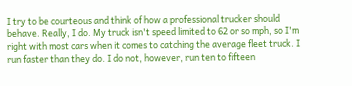I try to be courteous and think of how a professional trucker should behave. Really, I do. My truck isn't speed limited to 62 or so mph, so I'm right with most cars when it comes to catching the average fleet truck. I run faster than they do. I do not, however, run ten to fifteen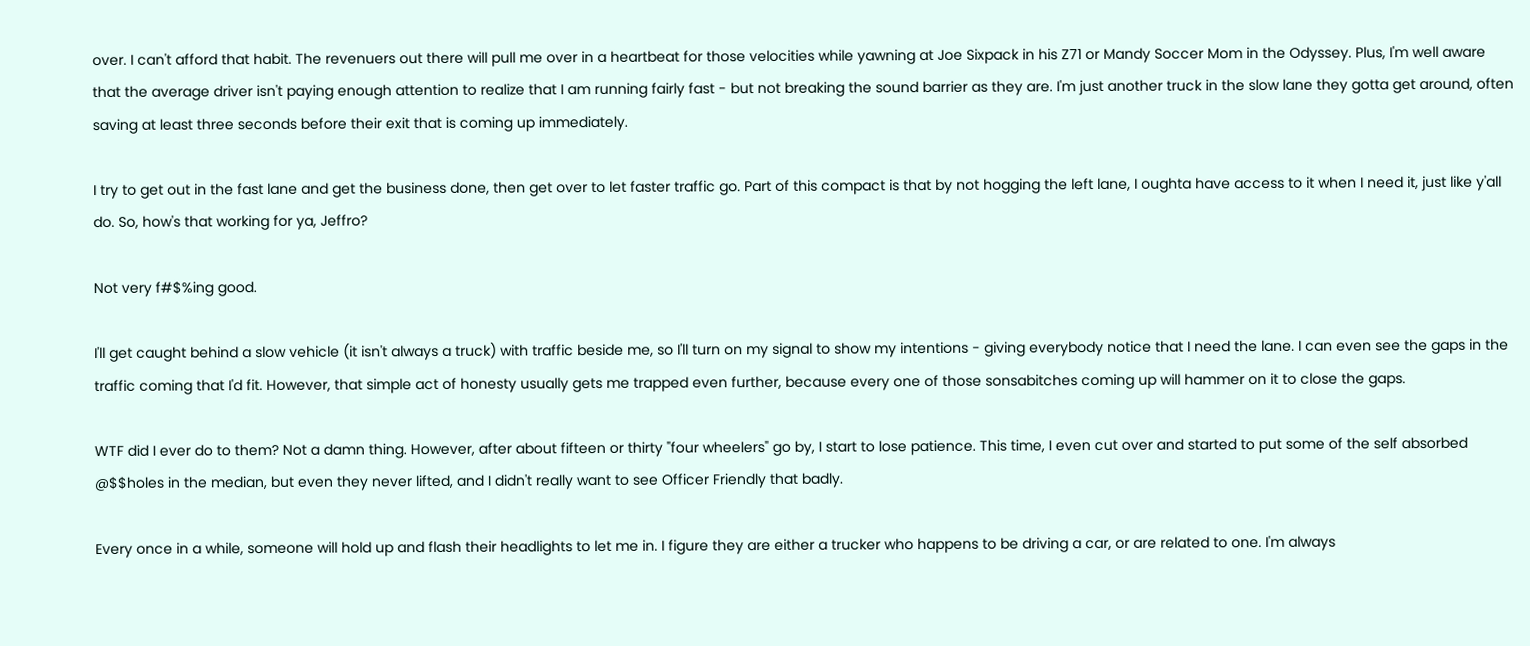over. I can't afford that habit. The revenuers out there will pull me over in a heartbeat for those velocities while yawning at Joe Sixpack in his Z71 or Mandy Soccer Mom in the Odyssey. Plus, I'm well aware that the average driver isn't paying enough attention to realize that I am running fairly fast - but not breaking the sound barrier as they are. I'm just another truck in the slow lane they gotta get around, often saving at least three seconds before their exit that is coming up immediately.

I try to get out in the fast lane and get the business done, then get over to let faster traffic go. Part of this compact is that by not hogging the left lane, I oughta have access to it when I need it, just like y'all do. So, how's that working for ya, Jeffro?

Not very f#$%ing good.

I'll get caught behind a slow vehicle (it isn't always a truck) with traffic beside me, so I'll turn on my signal to show my intentions - giving everybody notice that I need the lane. I can even see the gaps in the traffic coming that I'd fit. However, that simple act of honesty usually gets me trapped even further, because every one of those sonsabitches coming up will hammer on it to close the gaps.

WTF did I ever do to them? Not a damn thing. However, after about fifteen or thirty "four wheelers" go by, I start to lose patience. This time, I even cut over and started to put some of the self absorbed @$$holes in the median, but even they never lifted, and I didn't really want to see Officer Friendly that badly.

Every once in a while, someone will hold up and flash their headlights to let me in. I figure they are either a trucker who happens to be driving a car, or are related to one. I'm always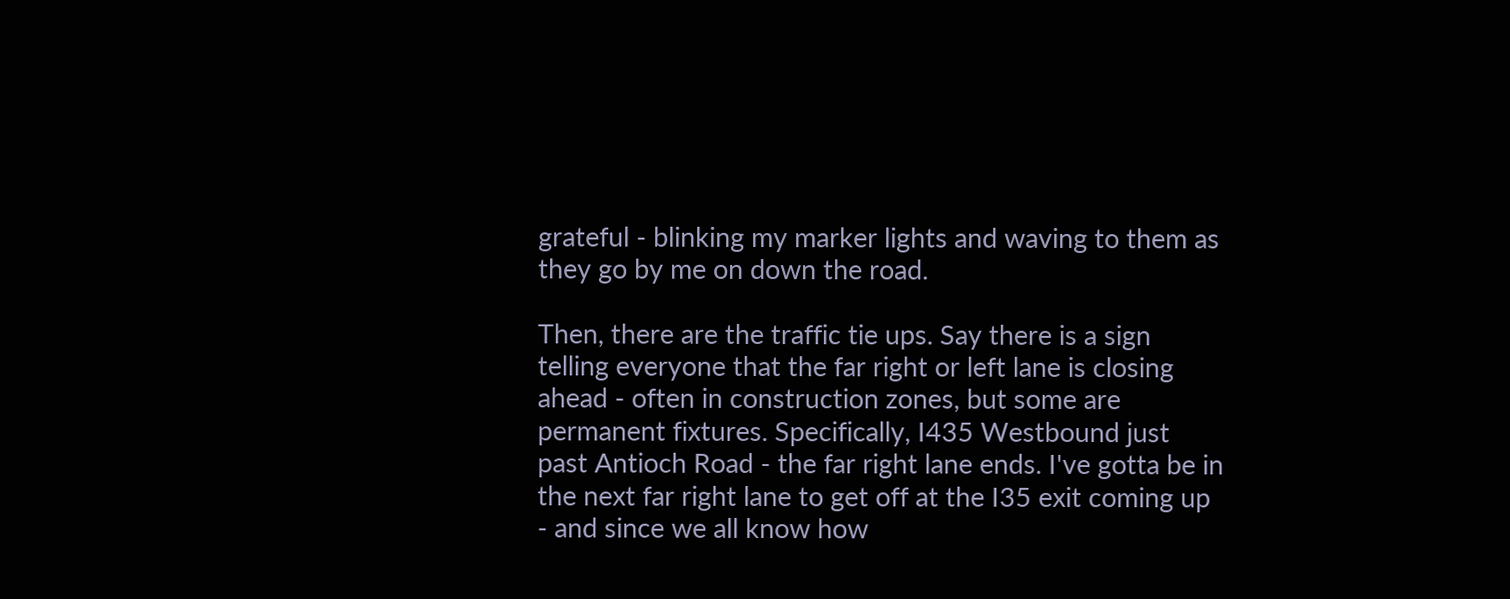grateful - blinking my marker lights and waving to them as they go by me on down the road.

Then, there are the traffic tie ups. Say there is a sign telling everyone that the far right or left lane is closing ahead - often in construction zones, but some are permanent fixtures. Specifically, I435 Westbound just past Antioch Road - the far right lane ends. I've gotta be in the next far right lane to get off at the I35 exit coming up - and since we all know how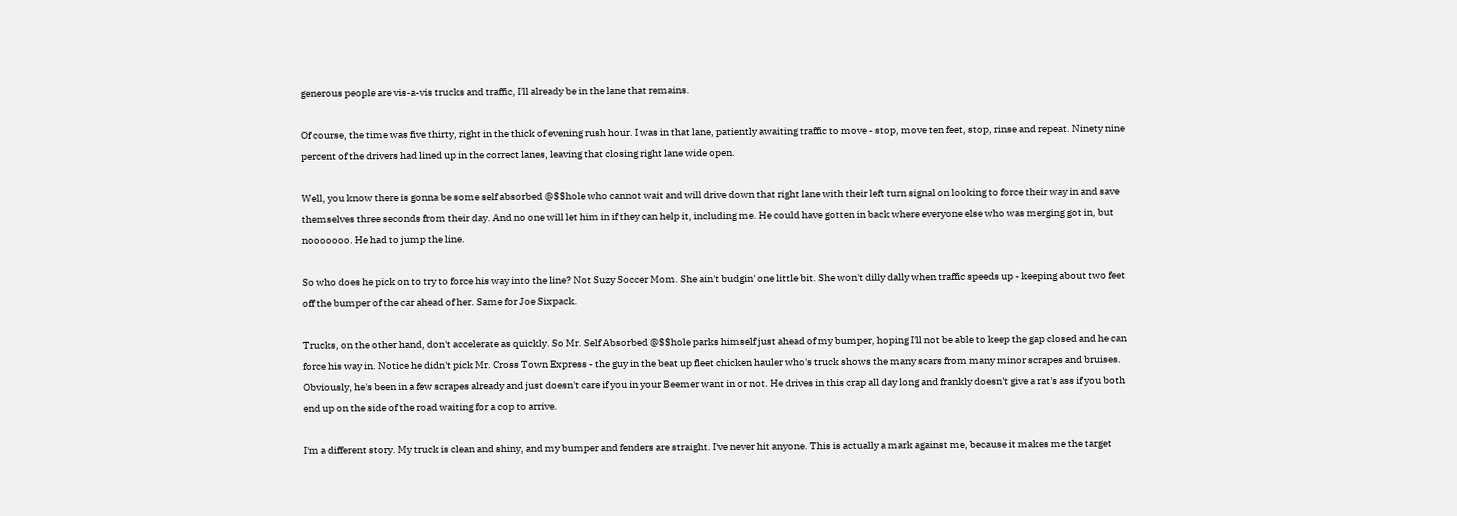generous people are vis-a-vis trucks and traffic, I'll already be in the lane that remains.

Of course, the time was five thirty, right in the thick of evening rush hour. I was in that lane, patiently awaiting traffic to move - stop, move ten feet, stop, rinse and repeat. Ninety nine percent of the drivers had lined up in the correct lanes, leaving that closing right lane wide open.

Well, you know there is gonna be some self absorbed @$$hole who cannot wait and will drive down that right lane with their left turn signal on looking to force their way in and save themselves three seconds from their day. And no one will let him in if they can help it, including me. He could have gotten in back where everyone else who was merging got in, but nooooooo. He had to jump the line.

So who does he pick on to try to force his way into the line? Not Suzy Soccer Mom. She ain't budgin' one little bit. She won't dilly dally when traffic speeds up - keeping about two feet off the bumper of the car ahead of her. Same for Joe Sixpack.

Trucks, on the other hand, don't accelerate as quickly. So Mr. Self Absorbed @$$hole parks himself just ahead of my bumper, hoping I'll not be able to keep the gap closed and he can force his way in. Notice he didn't pick Mr. Cross Town Express - the guy in the beat up fleet chicken hauler who's truck shows the many scars from many minor scrapes and bruises. Obviously, he's been in a few scrapes already and just doesn't care if you in your Beemer want in or not. He drives in this crap all day long and frankly doesn't give a rat's ass if you both end up on the side of the road waiting for a cop to arrive.

I'm a different story. My truck is clean and shiny, and my bumper and fenders are straight. I've never hit anyone. This is actually a mark against me, because it makes me the target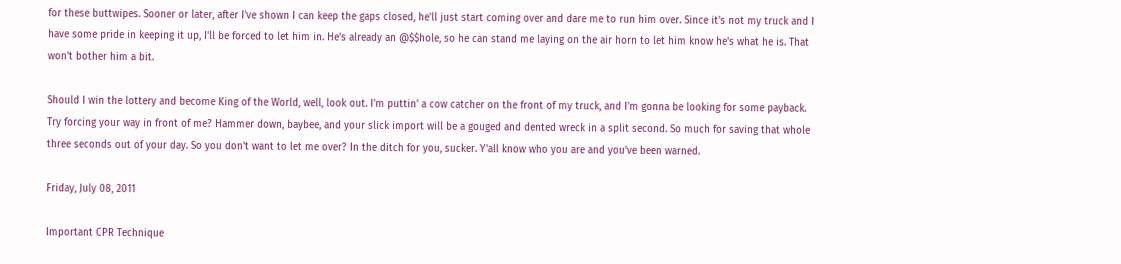for these buttwipes. Sooner or later, after I've shown I can keep the gaps closed, he'll just start coming over and dare me to run him over. Since it's not my truck and I have some pride in keeping it up, I'll be forced to let him in. He's already an @$$hole, so he can stand me laying on the air horn to let him know he's what he is. That won't bother him a bit.

Should I win the lottery and become King of the World, well, look out. I'm puttin' a cow catcher on the front of my truck, and I'm gonna be looking for some payback. Try forcing your way in front of me? Hammer down, baybee, and your slick import will be a gouged and dented wreck in a split second. So much for saving that whole three seconds out of your day. So you don't want to let me over? In the ditch for you, sucker. Y'all know who you are and you've been warned.

Friday, July 08, 2011

Important CPR Technique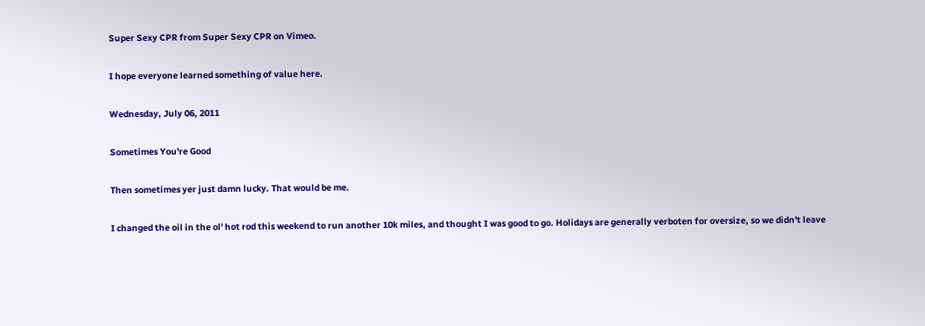Super Sexy CPR from Super Sexy CPR on Vimeo.

I hope everyone learned something of value here.

Wednesday, July 06, 2011

Sometimes You're Good

Then sometimes yer just damn lucky. That would be me.

I changed the oil in the ol' hot rod this weekend to run another 10k miles, and thought I was good to go. Holidays are generally verboten for oversize, so we didn't leave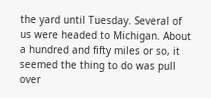the yard until Tuesday. Several of us were headed to Michigan. About a hundred and fifty miles or so, it seemed the thing to do was pull over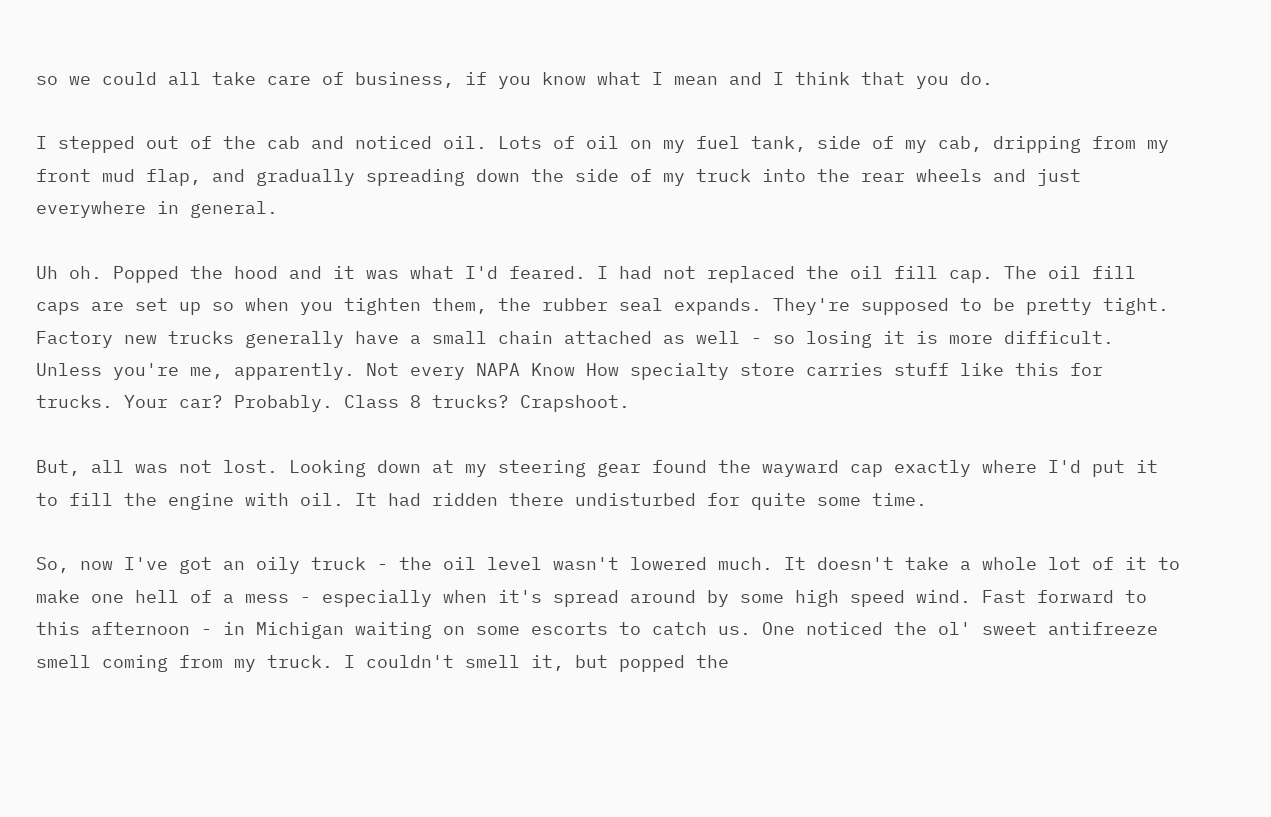so we could all take care of business, if you know what I mean and I think that you do.

I stepped out of the cab and noticed oil. Lots of oil on my fuel tank, side of my cab, dripping from my front mud flap, and gradually spreading down the side of my truck into the rear wheels and just everywhere in general.

Uh oh. Popped the hood and it was what I'd feared. I had not replaced the oil fill cap. The oil fill caps are set up so when you tighten them, the rubber seal expands. They're supposed to be pretty tight. Factory new trucks generally have a small chain attached as well - so losing it is more difficult. Unless you're me, apparently. Not every NAPA Know How specialty store carries stuff like this for trucks. Your car? Probably. Class 8 trucks? Crapshoot.

But, all was not lost. Looking down at my steering gear found the wayward cap exactly where I'd put it to fill the engine with oil. It had ridden there undisturbed for quite some time.

So, now I've got an oily truck - the oil level wasn't lowered much. It doesn't take a whole lot of it to make one hell of a mess - especially when it's spread around by some high speed wind. Fast forward to this afternoon - in Michigan waiting on some escorts to catch us. One noticed the ol' sweet antifreeze smell coming from my truck. I couldn't smell it, but popped the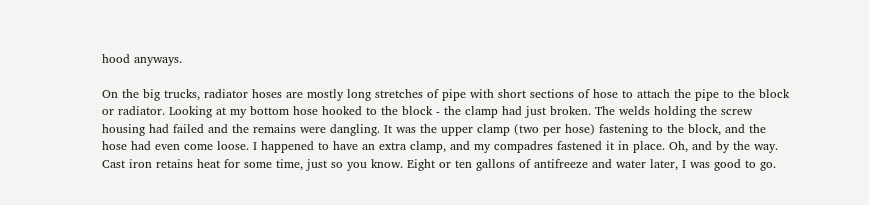hood anyways.

On the big trucks, radiator hoses are mostly long stretches of pipe with short sections of hose to attach the pipe to the block or radiator. Looking at my bottom hose hooked to the block - the clamp had just broken. The welds holding the screw housing had failed and the remains were dangling. It was the upper clamp (two per hose) fastening to the block, and the hose had even come loose. I happened to have an extra clamp, and my compadres fastened it in place. Oh, and by the way. Cast iron retains heat for some time, just so you know. Eight or ten gallons of antifreeze and water later, I was good to go.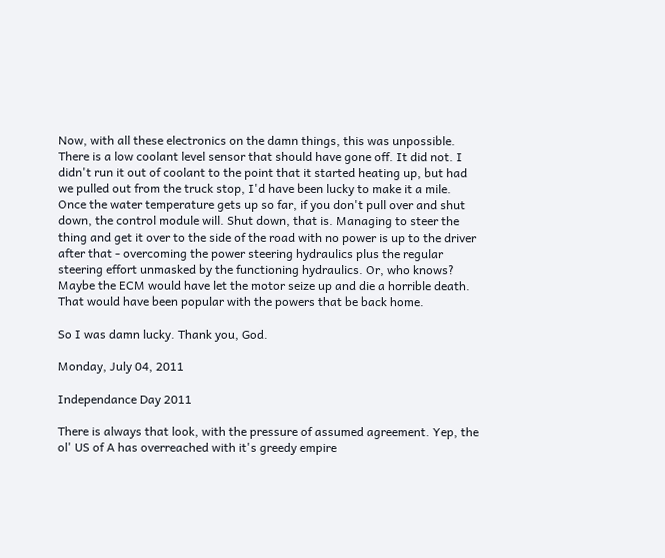Now, with all these electronics on the damn things, this was unpossible. There is a low coolant level sensor that should have gone off. It did not. I didn't run it out of coolant to the point that it started heating up, but had we pulled out from the truck stop, I'd have been lucky to make it a mile. Once the water temperature gets up so far, if you don't pull over and shut down, the control module will. Shut down, that is. Managing to steer the thing and get it over to the side of the road with no power is up to the driver after that - overcoming the power steering hydraulics plus the regular steering effort unmasked by the functioning hydraulics. Or, who knows? Maybe the ECM would have let the motor seize up and die a horrible death. That would have been popular with the powers that be back home.

So I was damn lucky. Thank you, God.

Monday, July 04, 2011

Independance Day 2011

There is always that look, with the pressure of assumed agreement. Yep, the ol' US of A has overreached with it's greedy empire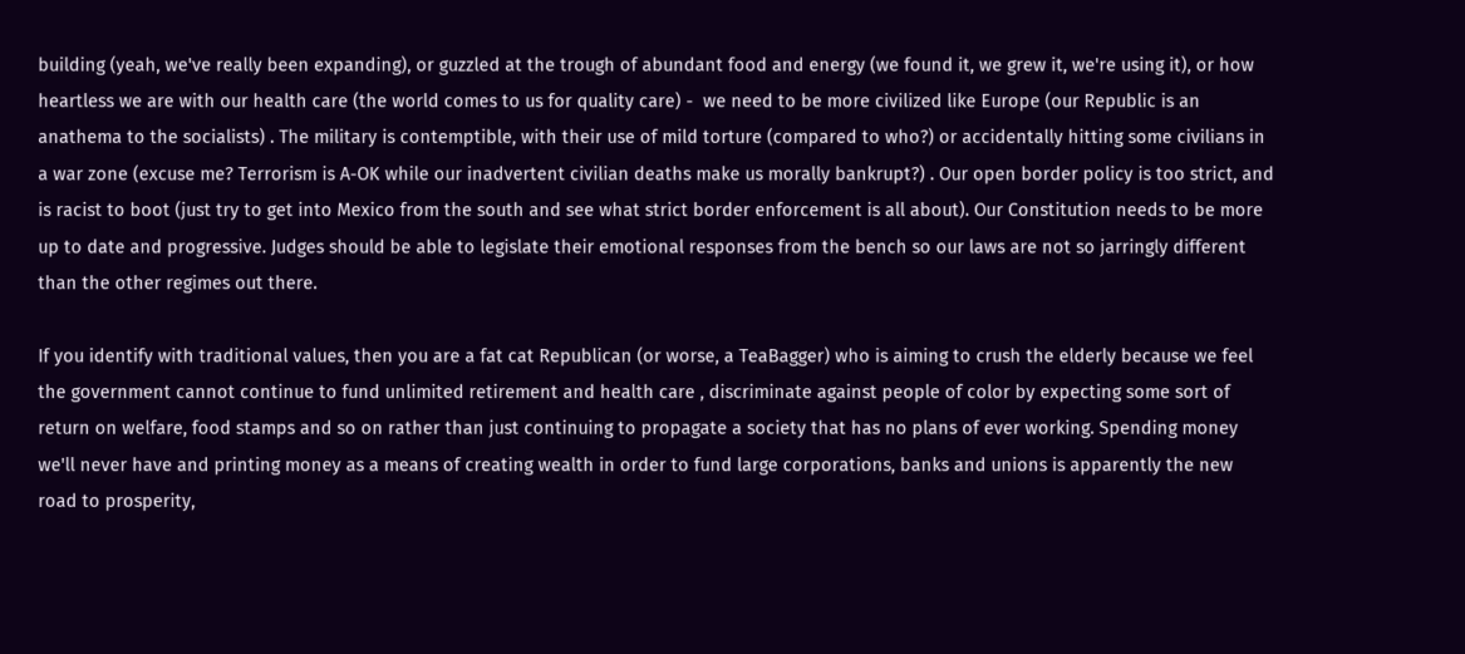building (yeah, we've really been expanding), or guzzled at the trough of abundant food and energy (we found it, we grew it, we're using it), or how heartless we are with our health care (the world comes to us for quality care) -  we need to be more civilized like Europe (our Republic is an anathema to the socialists) . The military is contemptible, with their use of mild torture (compared to who?) or accidentally hitting some civilians in a war zone (excuse me? Terrorism is A-OK while our inadvertent civilian deaths make us morally bankrupt?) . Our open border policy is too strict, and is racist to boot (just try to get into Mexico from the south and see what strict border enforcement is all about). Our Constitution needs to be more up to date and progressive. Judges should be able to legislate their emotional responses from the bench so our laws are not so jarringly different than the other regimes out there.

If you identify with traditional values, then you are a fat cat Republican (or worse, a TeaBagger) who is aiming to crush the elderly because we feel the government cannot continue to fund unlimited retirement and health care , discriminate against people of color by expecting some sort of return on welfare, food stamps and so on rather than just continuing to propagate a society that has no plans of ever working. Spending money we'll never have and printing money as a means of creating wealth in order to fund large corporations, banks and unions is apparently the new road to prosperity,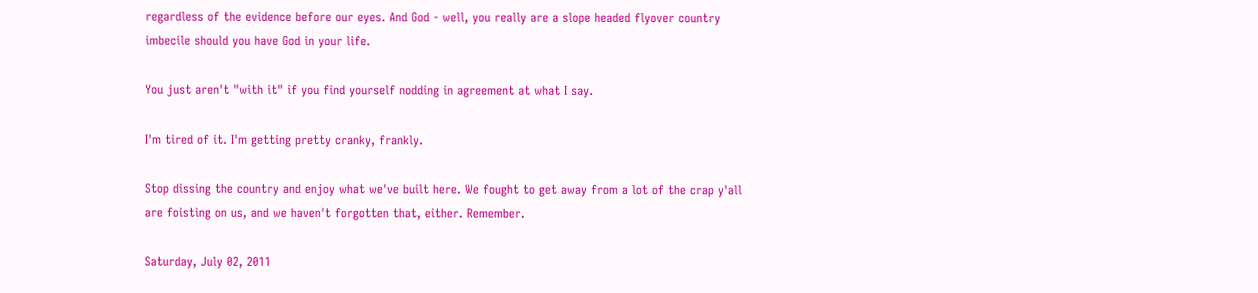regardless of the evidence before our eyes. And God - well, you really are a slope headed flyover country imbecile should you have God in your life.

You just aren't "with it" if you find yourself nodding in agreement at what I say.

I'm tired of it. I'm getting pretty cranky, frankly.

Stop dissing the country and enjoy what we've built here. We fought to get away from a lot of the crap y'all are foisting on us, and we haven't forgotten that, either. Remember.

Saturday, July 02, 2011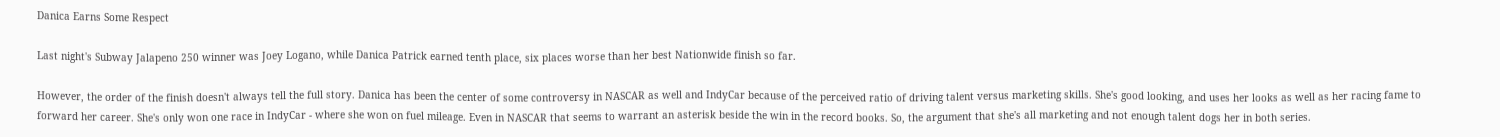Danica Earns Some Respect

Last night's Subway Jalapeno 250 winner was Joey Logano, while Danica Patrick earned tenth place, six places worse than her best Nationwide finish so far.

However, the order of the finish doesn't always tell the full story. Danica has been the center of some controversy in NASCAR as well and IndyCar because of the perceived ratio of driving talent versus marketing skills. She's good looking, and uses her looks as well as her racing fame to forward her career. She's only won one race in IndyCar - where she won on fuel mileage. Even in NASCAR that seems to warrant an asterisk beside the win in the record books. So, the argument that she's all marketing and not enough talent dogs her in both series.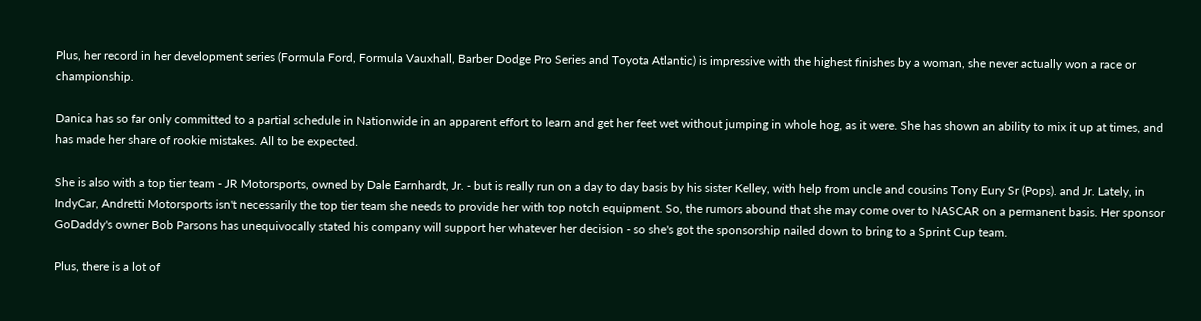Plus, her record in her development series (Formula Ford, Formula Vauxhall, Barber Dodge Pro Series and Toyota Atlantic) is impressive with the highest finishes by a woman, she never actually won a race or championship.

Danica has so far only committed to a partial schedule in Nationwide in an apparent effort to learn and get her feet wet without jumping in whole hog, as it were. She has shown an ability to mix it up at times, and has made her share of rookie mistakes. All to be expected.

She is also with a top tier team - JR Motorsports, owned by Dale Earnhardt, Jr. - but is really run on a day to day basis by his sister Kelley, with help from uncle and cousins Tony Eury Sr (Pops). and Jr. Lately, in IndyCar, Andretti Motorsports isn't necessarily the top tier team she needs to provide her with top notch equipment. So, the rumors abound that she may come over to NASCAR on a permanent basis. Her sponsor GoDaddy's owner Bob Parsons has unequivocally stated his company will support her whatever her decision - so she's got the sponsorship nailed down to bring to a Sprint Cup team.

Plus, there is a lot of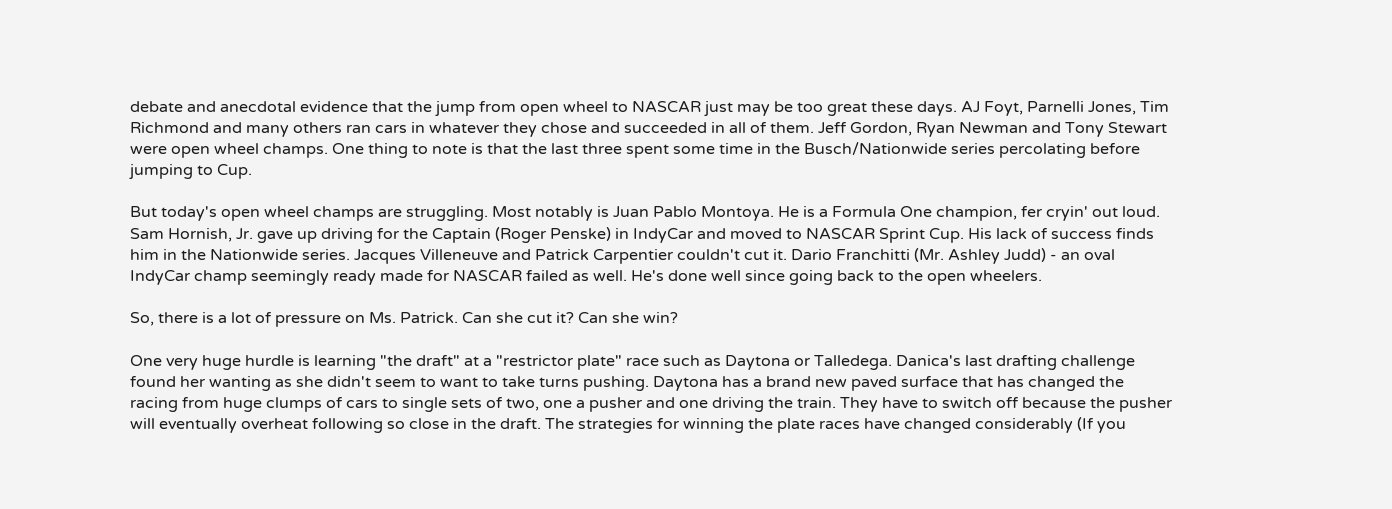debate and anecdotal evidence that the jump from open wheel to NASCAR just may be too great these days. AJ Foyt, Parnelli Jones, Tim Richmond and many others ran cars in whatever they chose and succeeded in all of them. Jeff Gordon, Ryan Newman and Tony Stewart were open wheel champs. One thing to note is that the last three spent some time in the Busch/Nationwide series percolating before jumping to Cup.

But today's open wheel champs are struggling. Most notably is Juan Pablo Montoya. He is a Formula One champion, fer cryin' out loud. Sam Hornish, Jr. gave up driving for the Captain (Roger Penske) in IndyCar and moved to NASCAR Sprint Cup. His lack of success finds him in the Nationwide series. Jacques Villeneuve and Patrick Carpentier couldn't cut it. Dario Franchitti (Mr. Ashley Judd) - an oval IndyCar champ seemingly ready made for NASCAR failed as well. He's done well since going back to the open wheelers.

So, there is a lot of pressure on Ms. Patrick. Can she cut it? Can she win?

One very huge hurdle is learning "the draft" at a "restrictor plate" race such as Daytona or Talledega. Danica's last drafting challenge found her wanting as she didn't seem to want to take turns pushing. Daytona has a brand new paved surface that has changed the racing from huge clumps of cars to single sets of two, one a pusher and one driving the train. They have to switch off because the pusher will eventually overheat following so close in the draft. The strategies for winning the plate races have changed considerably (If you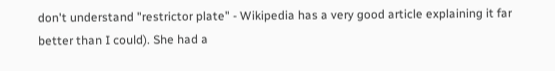don't understand "restrictor plate" - Wikipedia has a very good article explaining it far better than I could). She had a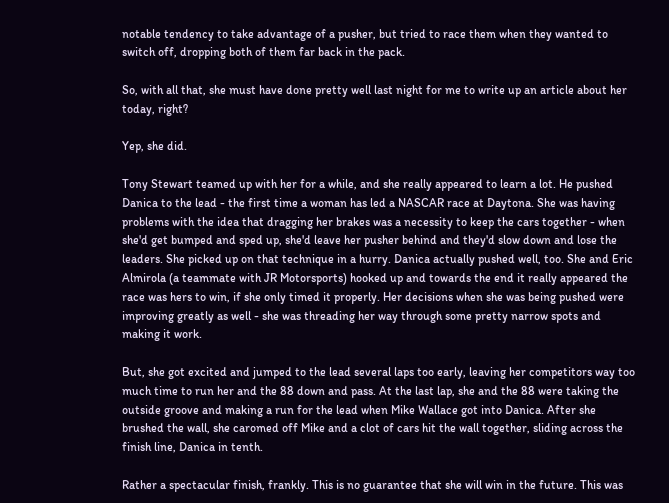notable tendency to take advantage of a pusher, but tried to race them when they wanted to switch off, dropping both of them far back in the pack.

So, with all that, she must have done pretty well last night for me to write up an article about her today, right?

Yep, she did.

Tony Stewart teamed up with her for a while, and she really appeared to learn a lot. He pushed Danica to the lead - the first time a woman has led a NASCAR race at Daytona. She was having problems with the idea that dragging her brakes was a necessity to keep the cars together - when she'd get bumped and sped up, she'd leave her pusher behind and they'd slow down and lose the leaders. She picked up on that technique in a hurry. Danica actually pushed well, too. She and Eric Almirola (a teammate with JR Motorsports) hooked up and towards the end it really appeared the race was hers to win, if she only timed it properly. Her decisions when she was being pushed were improving greatly as well - she was threading her way through some pretty narrow spots and making it work.

But, she got excited and jumped to the lead several laps too early, leaving her competitors way too much time to run her and the 88 down and pass. At the last lap, she and the 88 were taking the outside groove and making a run for the lead when Mike Wallace got into Danica. After she brushed the wall, she caromed off Mike and a clot of cars hit the wall together, sliding across the finish line, Danica in tenth.

Rather a spectacular finish, frankly. This is no guarantee that she will win in the future. This was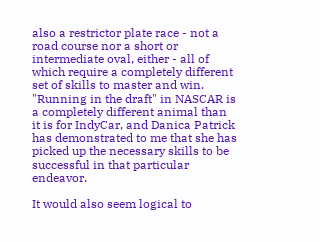also a restrictor plate race - not a road course nor a short or intermediate oval, either - all of which require a completely different set of skills to master and win. "Running in the draft" in NASCAR is a completely different animal than it is for IndyCar, and Danica Patrick has demonstrated to me that she has picked up the necessary skills to be successful in that particular endeavor.

It would also seem logical to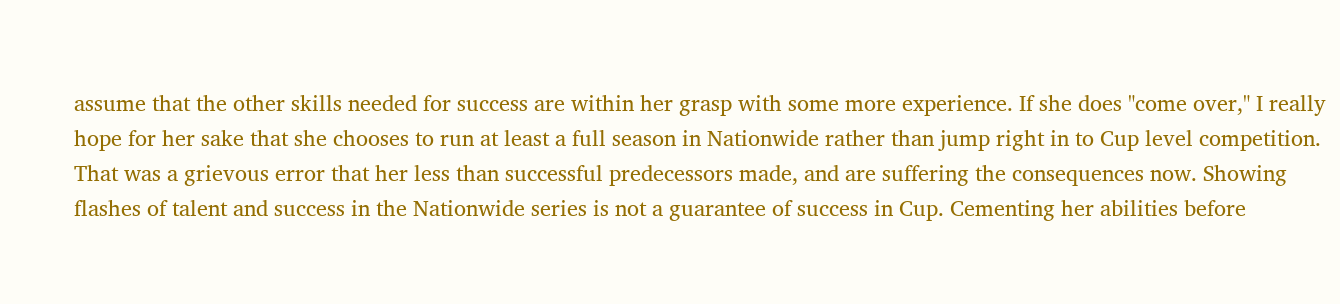assume that the other skills needed for success are within her grasp with some more experience. If she does "come over," I really hope for her sake that she chooses to run at least a full season in Nationwide rather than jump right in to Cup level competition. That was a grievous error that her less than successful predecessors made, and are suffering the consequences now. Showing flashes of talent and success in the Nationwide series is not a guarantee of success in Cup. Cementing her abilities before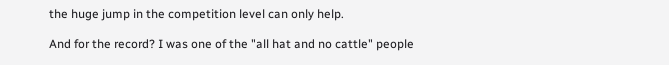the huge jump in the competition level can only help.

And for the record? I was one of the "all hat and no cattle" people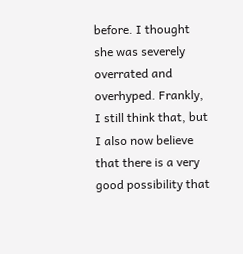before. I thought she was severely overrated and overhyped. Frankly, I still think that, but I also now believe that there is a very good possibility that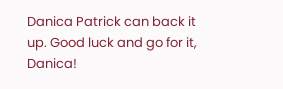Danica Patrick can back it up. Good luck and go for it, Danica!